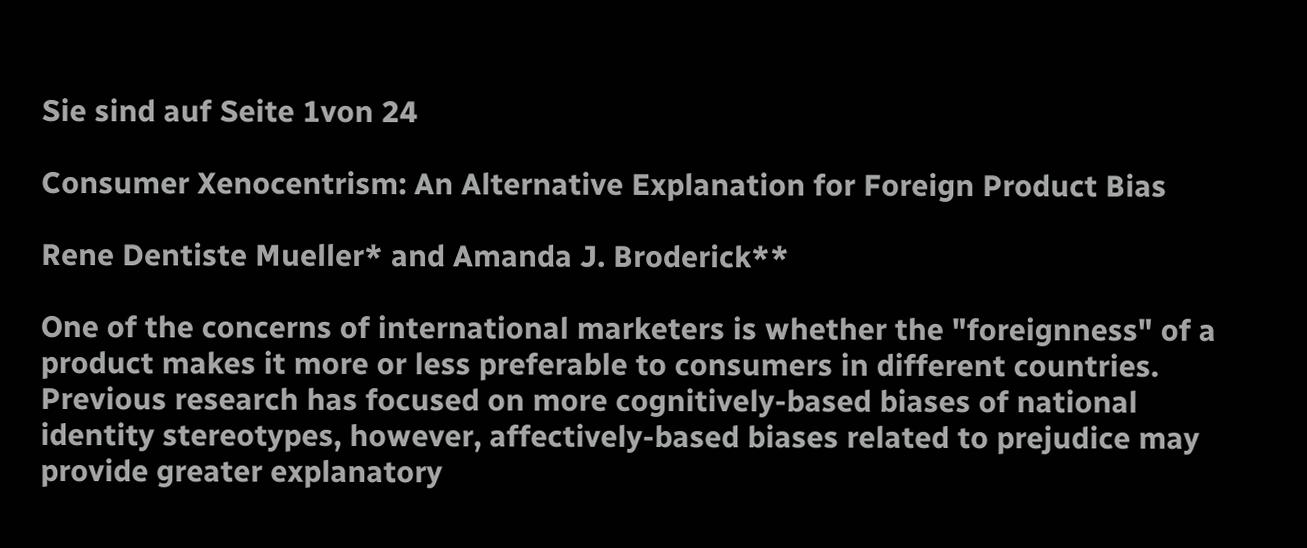Sie sind auf Seite 1von 24

Consumer Xenocentrism: An Alternative Explanation for Foreign Product Bias

Rene Dentiste Mueller* and Amanda J. Broderick**

One of the concerns of international marketers is whether the "foreignness" of a product makes it more or less preferable to consumers in different countries. Previous research has focused on more cognitively-based biases of national identity stereotypes, however, affectively-based biases related to prejudice may provide greater explanatory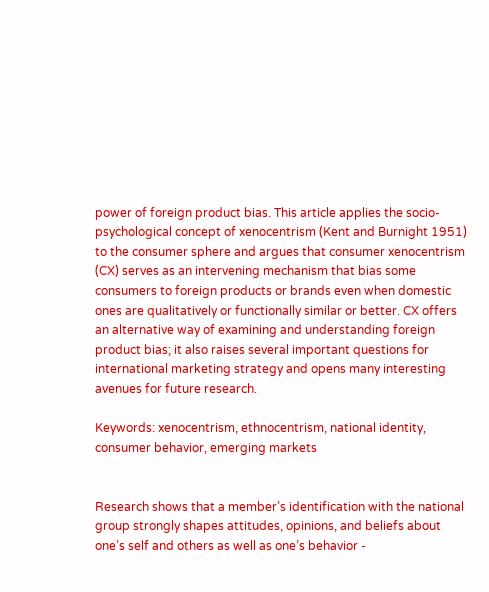power of foreign product bias. This article applies the socio-psychological concept of xenocentrism (Kent and Burnight 1951) to the consumer sphere and argues that consumer xenocentrism (CX) serves as an intervening mechanism that bias some consumers to foreign products or brands even when domestic ones are qualitatively or functionally similar or better. CX offers an alternative way of examining and understanding foreign product bias; it also raises several important questions for international marketing strategy and opens many interesting avenues for future research.

Keywords: xenocentrism, ethnocentrism, national identity, consumer behavior, emerging markets


Research shows that a member’s identification with the national group strongly shapes attitudes, opinions, and beliefs about one’s self and others as well as one’s behavior -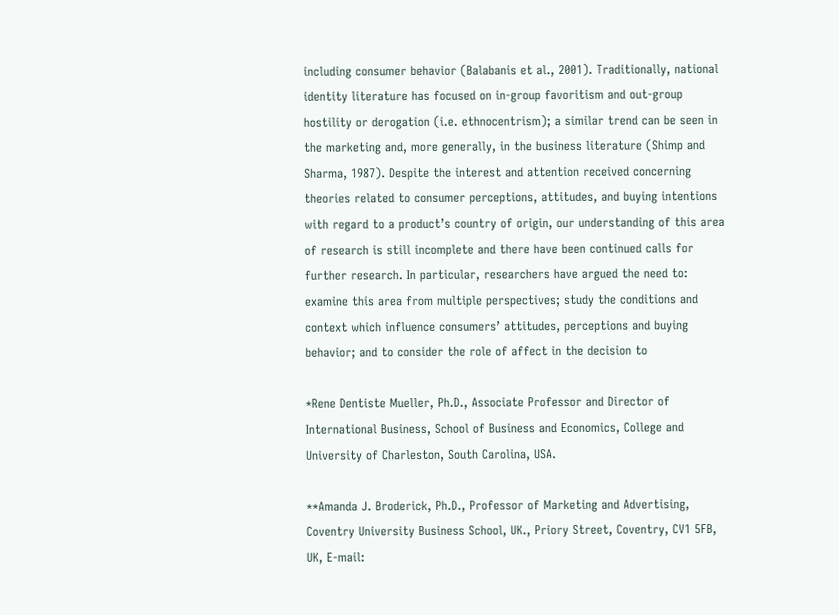including consumer behavior (Balabanis et al., 2001). Traditionally, national identity literature has focused on in-group favoritism and out-group hostility or derogation (i.e. ethnocentrism); a similar trend can be seen in the marketing and, more generally, in the business literature (Shimp and Sharma, 1987). Despite the interest and attention received concerning theories related to consumer perceptions, attitudes, and buying intentions with regard to a product’s country of origin, our understanding of this area of research is still incomplete and there have been continued calls for further research. In particular, researchers have argued the need to: examine this area from multiple perspectives; study the conditions and context which influence consumers’ attitudes, perceptions and buying behavior; and to consider the role of affect in the decision to

*Rene Dentiste Mueller, Ph.D., Associate Professor and Director of International Business, School of Business and Economics, College and University of Charleston, South Carolina, USA.

**Amanda J. Broderick, Ph.D., Professor of Marketing and Advertising, Coventry University Business School, UK., Priory Street, Coventry, CV1 5FB, UK, E-mail: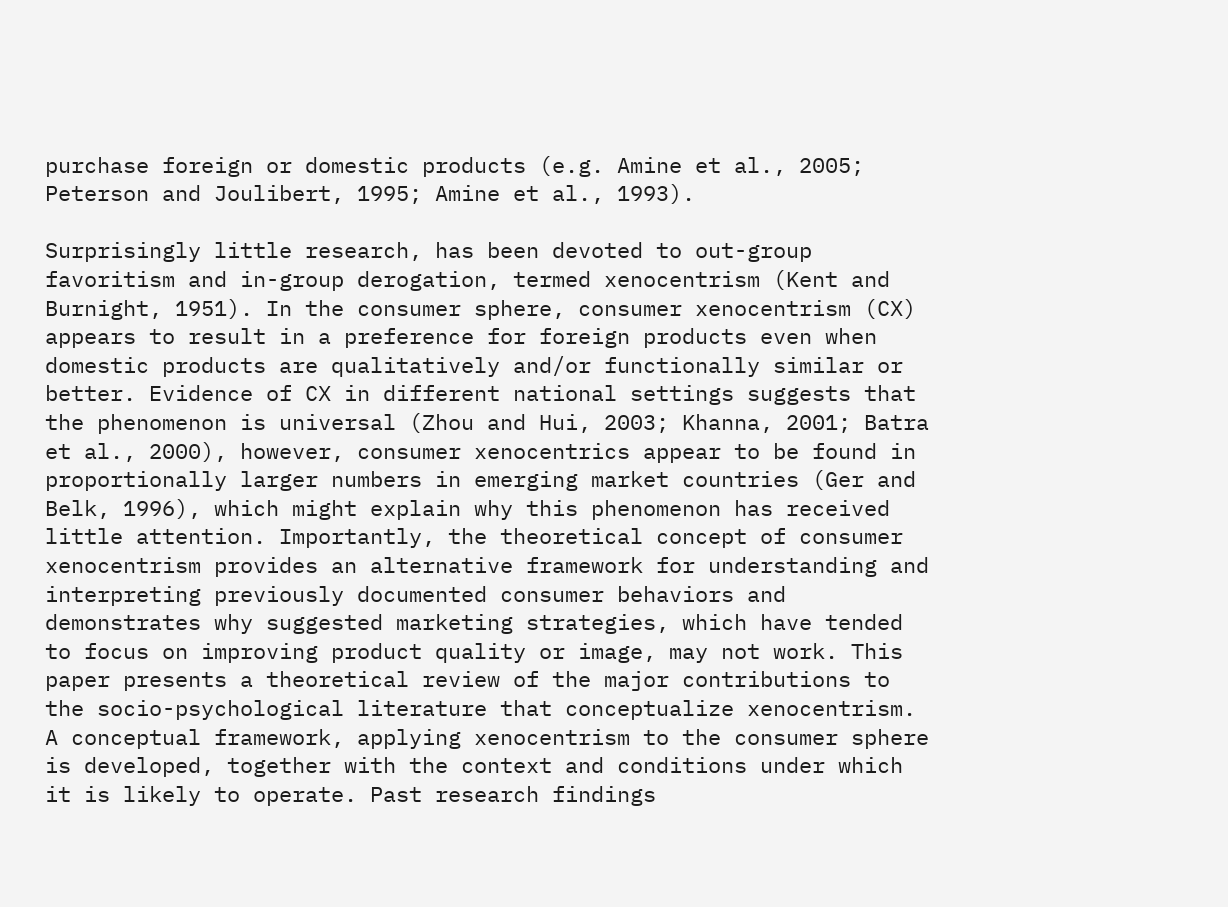purchase foreign or domestic products (e.g. Amine et al., 2005; Peterson and Joulibert, 1995; Amine et al., 1993).

Surprisingly little research, has been devoted to out-group favoritism and in-group derogation, termed xenocentrism (Kent and Burnight, 1951). In the consumer sphere, consumer xenocentrism (CX) appears to result in a preference for foreign products even when domestic products are qualitatively and/or functionally similar or better. Evidence of CX in different national settings suggests that the phenomenon is universal (Zhou and Hui, 2003; Khanna, 2001; Batra et al., 2000), however, consumer xenocentrics appear to be found in proportionally larger numbers in emerging market countries (Ger and Belk, 1996), which might explain why this phenomenon has received little attention. Importantly, the theoretical concept of consumer xenocentrism provides an alternative framework for understanding and interpreting previously documented consumer behaviors and demonstrates why suggested marketing strategies, which have tended to focus on improving product quality or image, may not work. This paper presents a theoretical review of the major contributions to the socio-psychological literature that conceptualize xenocentrism. A conceptual framework, applying xenocentrism to the consumer sphere is developed, together with the context and conditions under which it is likely to operate. Past research findings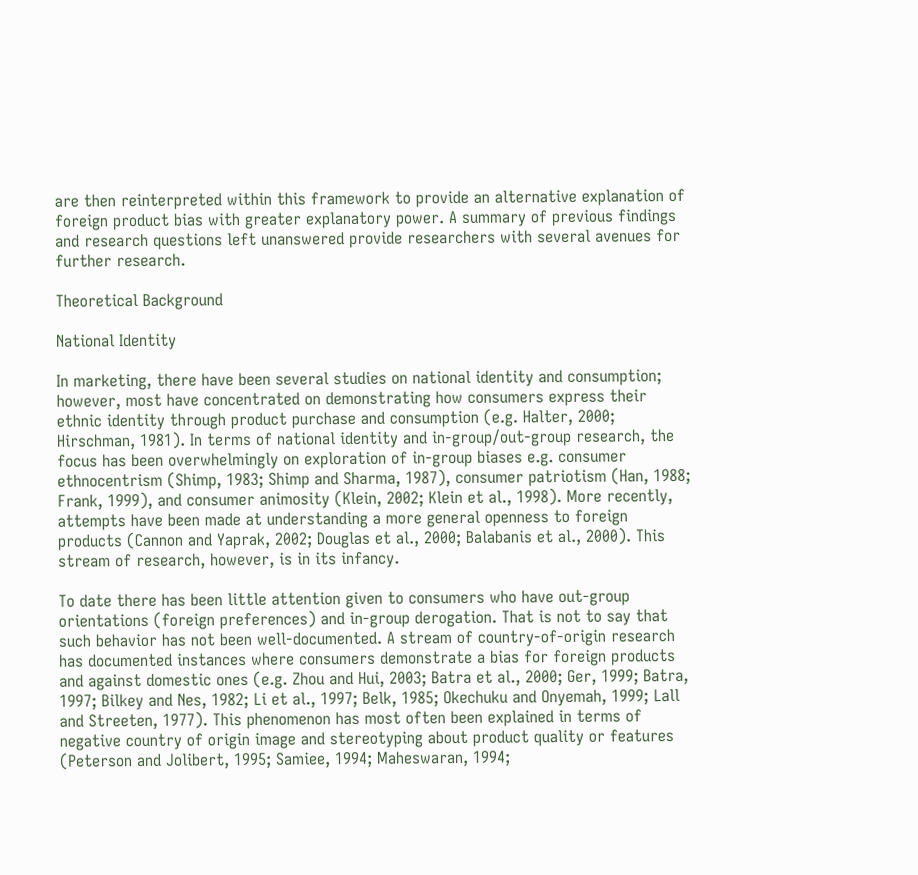are then reinterpreted within this framework to provide an alternative explanation of foreign product bias with greater explanatory power. A summary of previous findings and research questions left unanswered provide researchers with several avenues for further research.

Theoretical Background

National Identity

In marketing, there have been several studies on national identity and consumption; however, most have concentrated on demonstrating how consumers express their ethnic identity through product purchase and consumption (e.g. Halter, 2000; Hirschman, 1981). In terms of national identity and in-group/out-group research, the focus has been overwhelmingly on exploration of in-group biases e.g. consumer ethnocentrism (Shimp, 1983; Shimp and Sharma, 1987), consumer patriotism (Han, 1988; Frank, 1999), and consumer animosity (Klein, 2002; Klein et al., 1998). More recently, attempts have been made at understanding a more general openness to foreign products (Cannon and Yaprak, 2002; Douglas et al., 2000; Balabanis et al., 2000). This stream of research, however, is in its infancy.

To date there has been little attention given to consumers who have out-group orientations (foreign preferences) and in-group derogation. That is not to say that such behavior has not been well-documented. A stream of country-of-origin research has documented instances where consumers demonstrate a bias for foreign products and against domestic ones (e.g. Zhou and Hui, 2003; Batra et al., 2000; Ger, 1999; Batra, 1997; Bilkey and Nes, 1982; Li et al., 1997; Belk, 1985; Okechuku and Onyemah, 1999; Lall and Streeten, 1977). This phenomenon has most often been explained in terms of negative country of origin image and stereotyping about product quality or features (Peterson and Jolibert, 1995; Samiee, 1994; Maheswaran, 1994;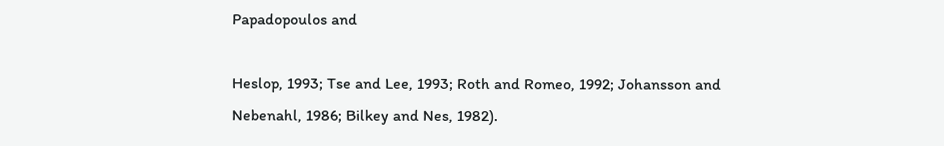Papadopoulos and

Heslop, 1993; Tse and Lee, 1993; Roth and Romeo, 1992; Johansson and Nebenahl, 1986; Bilkey and Nes, 1982).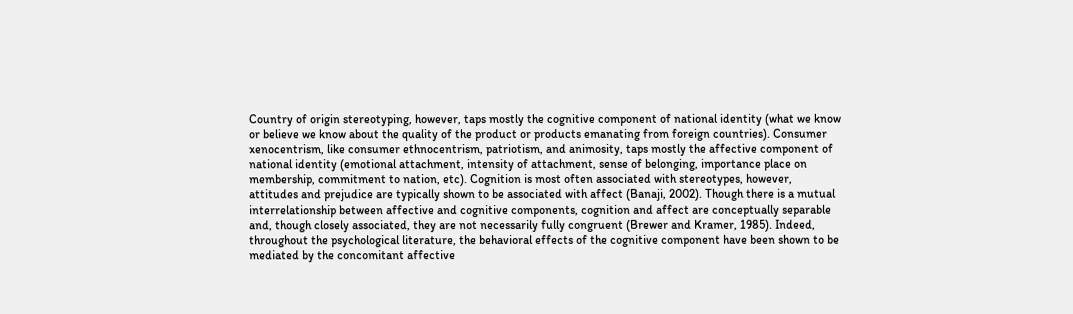Country of origin stereotyping, however, taps mostly the cognitive component of national identity (what we know or believe we know about the quality of the product or products emanating from foreign countries). Consumer xenocentrism, like consumer ethnocentrism, patriotism, and animosity, taps mostly the affective component of national identity (emotional attachment, intensity of attachment, sense of belonging, importance place on membership, commitment to nation, etc). Cognition is most often associated with stereotypes, however, attitudes and prejudice are typically shown to be associated with affect (Banaji, 2002). Though there is a mutual interrelationship between affective and cognitive components, cognition and affect are conceptually separable and, though closely associated, they are not necessarily fully congruent (Brewer and Kramer, 1985). Indeed, throughout the psychological literature, the behavioral effects of the cognitive component have been shown to be mediated by the concomitant affective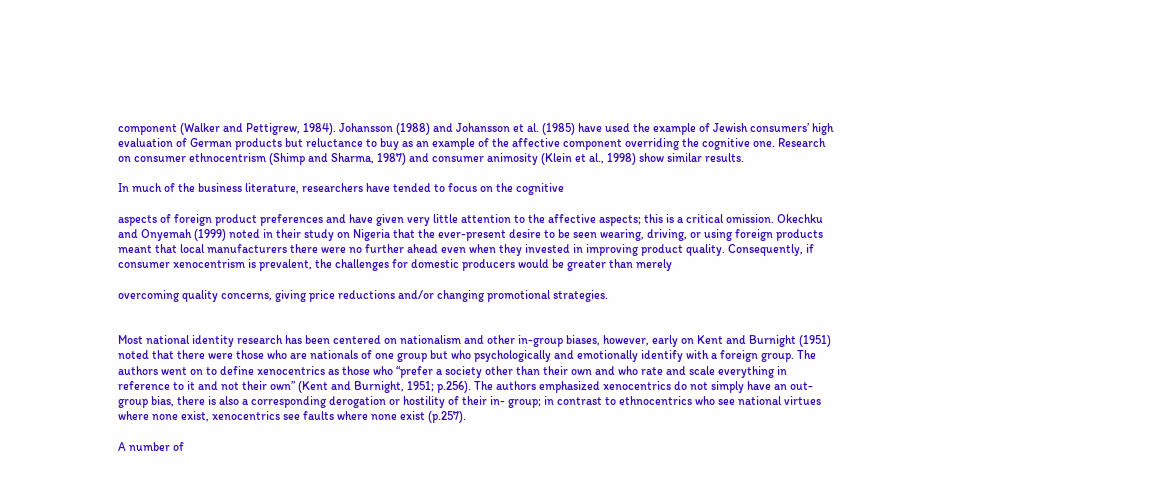component (Walker and Pettigrew, 1984). Johansson (1988) and Johansson et al. (1985) have used the example of Jewish consumers’ high evaluation of German products but reluctance to buy as an example of the affective component overriding the cognitive one. Research on consumer ethnocentrism (Shimp and Sharma, 1987) and consumer animosity (Klein et al., 1998) show similar results.

In much of the business literature, researchers have tended to focus on the cognitive

aspects of foreign product preferences and have given very little attention to the affective aspects; this is a critical omission. Okechku and Onyemah (1999) noted in their study on Nigeria that the ever-present desire to be seen wearing, driving, or using foreign products meant that local manufacturers there were no further ahead even when they invested in improving product quality. Consequently, if consumer xenocentrism is prevalent, the challenges for domestic producers would be greater than merely

overcoming quality concerns, giving price reductions and/or changing promotional strategies.


Most national identity research has been centered on nationalism and other in-group biases, however, early on Kent and Burnight (1951) noted that there were those who are nationals of one group but who psychologically and emotionally identify with a foreign group. The authors went on to define xenocentrics as those who “prefer a society other than their own and who rate and scale everything in reference to it and not their own” (Kent and Burnight, 1951; p.256). The authors emphasized xenocentrics do not simply have an out-group bias, there is also a corresponding derogation or hostility of their in- group; in contrast to ethnocentrics who see national virtues where none exist, xenocentrics see faults where none exist (p.257).

A number of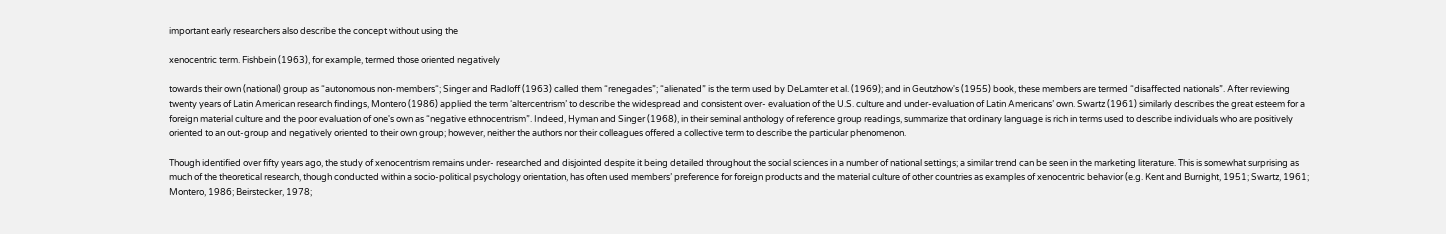important early researchers also describe the concept without using the

xenocentric term. Fishbein (1963), for example, termed those oriented negatively

towards their own (national) group as “autonomous non-members“; Singer and Radloff (1963) called them “renegades”; “alienated” is the term used by DeLamter et al. (1969); and in Geutzhow's (1955) book, these members are termed “disaffected nationals”. After reviewing twenty years of Latin American research findings, Montero (1986) applied the term ‘altercentrism’ to describe the widespread and consistent over- evaluation of the U.S. culture and under-evaluation of Latin Americans’ own. Swartz (1961) similarly describes the great esteem for a foreign material culture and the poor evaluation of one's own as “negative ethnocentrism”. Indeed, Hyman and Singer (1968), in their seminal anthology of reference group readings, summarize that ordinary language is rich in terms used to describe individuals who are positively oriented to an out-group and negatively oriented to their own group; however, neither the authors nor their colleagues offered a collective term to describe the particular phenomenon.

Though identified over fifty years ago, the study of xenocentrism remains under- researched and disjointed despite it being detailed throughout the social sciences in a number of national settings; a similar trend can be seen in the marketing literature. This is somewhat surprising as much of the theoretical research, though conducted within a socio-political psychology orientation, has often used members’ preference for foreign products and the material culture of other countries as examples of xenocentric behavior (e.g. Kent and Burnight, 1951; Swartz, 1961; Montero, 1986; Beirstecker, 1978;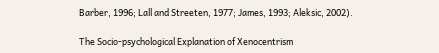Barber, 1996; Lall and Streeten, 1977; James, 1993; Aleksic, 2002).

The Socio-psychological Explanation of Xenocentrism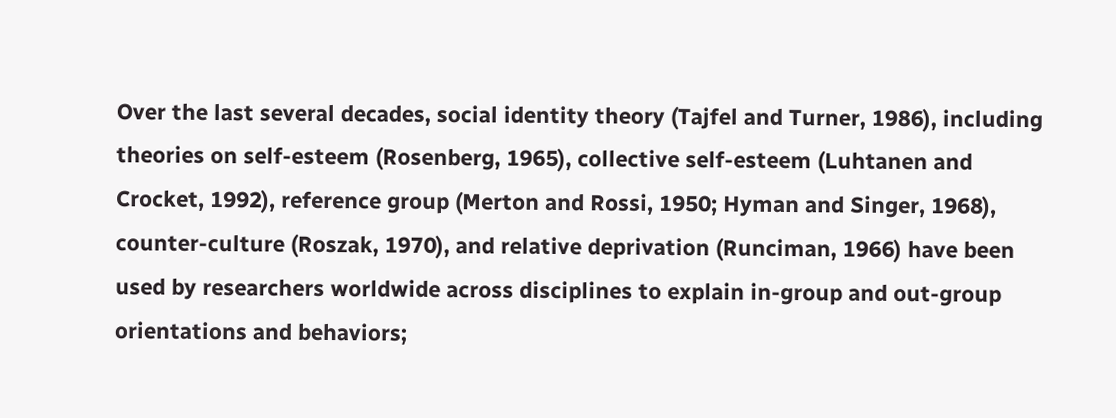Over the last several decades, social identity theory (Tajfel and Turner, 1986), including theories on self-esteem (Rosenberg, 1965), collective self-esteem (Luhtanen and Crocket, 1992), reference group (Merton and Rossi, 1950; Hyman and Singer, 1968), counter-culture (Roszak, 1970), and relative deprivation (Runciman, 1966) have been used by researchers worldwide across disciplines to explain in-group and out-group orientations and behaviors;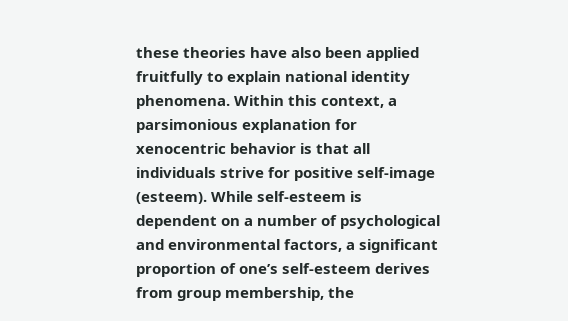these theories have also been applied fruitfully to explain national identity phenomena. Within this context, a parsimonious explanation for xenocentric behavior is that all individuals strive for positive self-image (esteem). While self-esteem is dependent on a number of psychological and environmental factors, a significant proportion of one’s self-esteem derives from group membership, the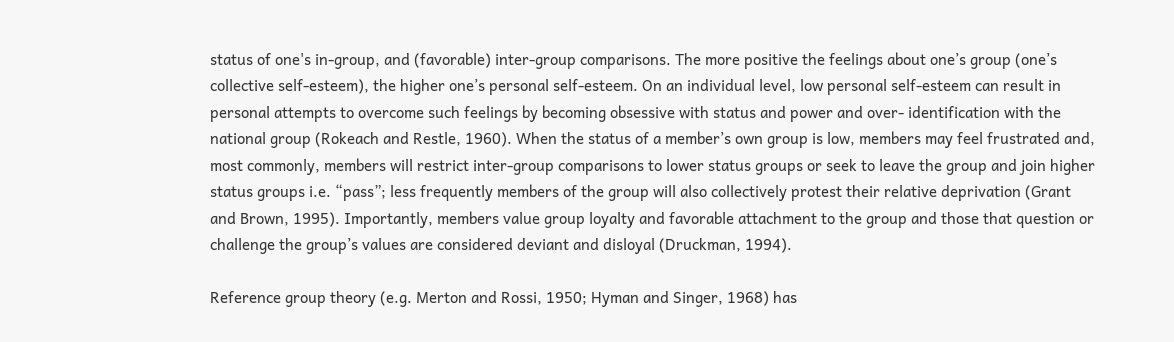status of one's in-group, and (favorable) inter-group comparisons. The more positive the feelings about one’s group (one’s collective self-esteem), the higher one’s personal self-esteem. On an individual level, low personal self-esteem can result in personal attempts to overcome such feelings by becoming obsessive with status and power and over- identification with the national group (Rokeach and Restle, 1960). When the status of a member’s own group is low, members may feel frustrated and, most commonly, members will restrict inter-group comparisons to lower status groups or seek to leave the group and join higher status groups i.e. “pass”; less frequently members of the group will also collectively protest their relative deprivation (Grant and Brown, 1995). Importantly, members value group loyalty and favorable attachment to the group and those that question or challenge the group’s values are considered deviant and disloyal (Druckman, 1994).

Reference group theory (e.g. Merton and Rossi, 1950; Hyman and Singer, 1968) has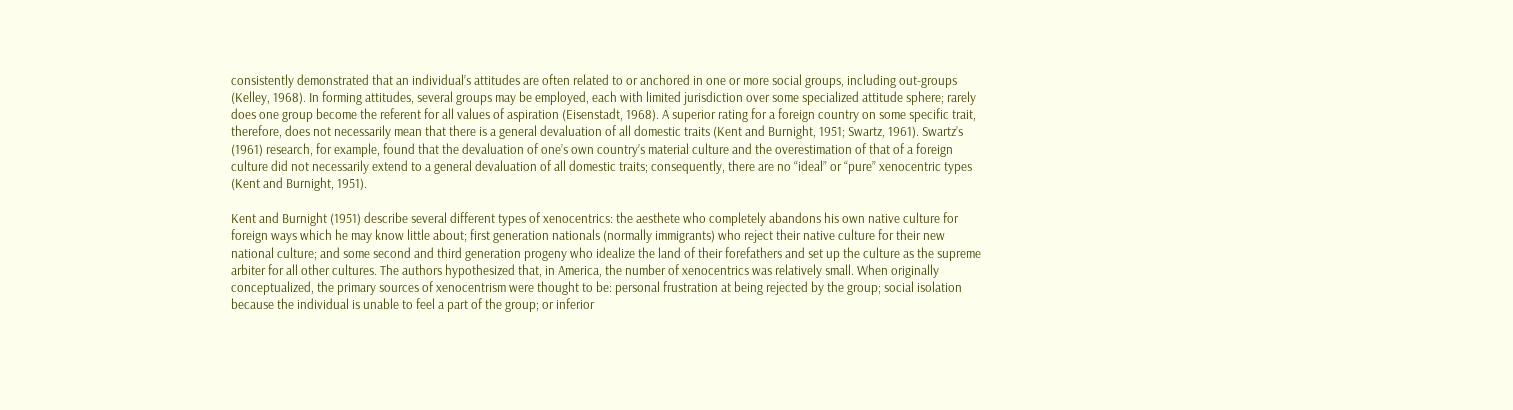consistently demonstrated that an individual’s attitudes are often related to or anchored in one or more social groups, including out-groups (Kelley, 1968). In forming attitudes, several groups may be employed, each with limited jurisdiction over some specialized attitude sphere; rarely does one group become the referent for all values of aspiration (Eisenstadt, 1968). A superior rating for a foreign country on some specific trait, therefore, does not necessarily mean that there is a general devaluation of all domestic traits (Kent and Burnight, 1951; Swartz, 1961). Swartz’s (1961) research, for example, found that the devaluation of one’s own country’s material culture and the overestimation of that of a foreign culture did not necessarily extend to a general devaluation of all domestic traits; consequently, there are no “ideal” or “pure” xenocentric types (Kent and Burnight, 1951).

Kent and Burnight (1951) describe several different types of xenocentrics: the aesthete who completely abandons his own native culture for foreign ways which he may know little about; first generation nationals (normally immigrants) who reject their native culture for their new national culture; and some second and third generation progeny who idealize the land of their forefathers and set up the culture as the supreme arbiter for all other cultures. The authors hypothesized that, in America, the number of xenocentrics was relatively small. When originally conceptualized, the primary sources of xenocentrism were thought to be: personal frustration at being rejected by the group; social isolation because the individual is unable to feel a part of the group; or inferior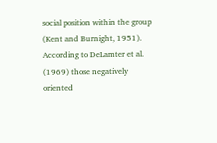social position within the group (Kent and Burnight, 1951). According to DeLamter et al. (1969) those negatively oriented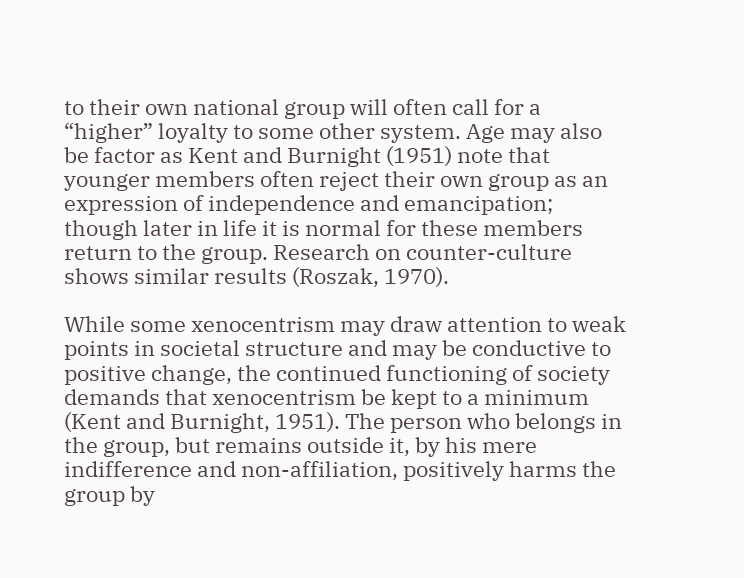to their own national group will often call for a “higher” loyalty to some other system. Age may also be factor as Kent and Burnight (1951) note that younger members often reject their own group as an expression of independence and emancipation; though later in life it is normal for these members return to the group. Research on counter-culture shows similar results (Roszak, 1970).

While some xenocentrism may draw attention to weak points in societal structure and may be conductive to positive change, the continued functioning of society demands that xenocentrism be kept to a minimum (Kent and Burnight, 1951). The person who belongs in the group, but remains outside it, by his mere indifference and non-affiliation, positively harms the group by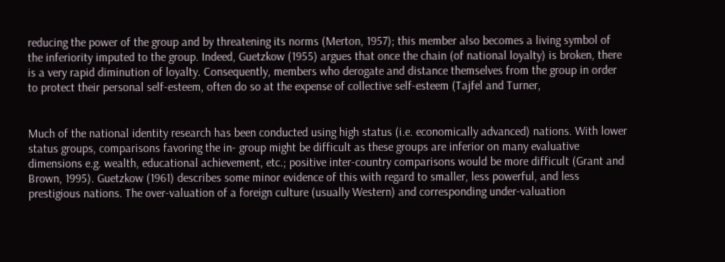reducing the power of the group and by threatening its norms (Merton, 1957); this member also becomes a living symbol of the inferiority imputed to the group. Indeed, Guetzkow (1955) argues that once the chain (of national loyalty) is broken, there is a very rapid diminution of loyalty. Consequently, members who derogate and distance themselves from the group in order to protect their personal self-esteem, often do so at the expense of collective self-esteem (Tajfel and Turner,


Much of the national identity research has been conducted using high status (i.e. economically advanced) nations. With lower status groups, comparisons favoring the in- group might be difficult as these groups are inferior on many evaluative dimensions e.g. wealth, educational achievement, etc.; positive inter-country comparisons would be more difficult (Grant and Brown, 1995). Guetzkow (1961) describes some minor evidence of this with regard to smaller, less powerful, and less prestigious nations. The over-valuation of a foreign culture (usually Western) and corresponding under-valuation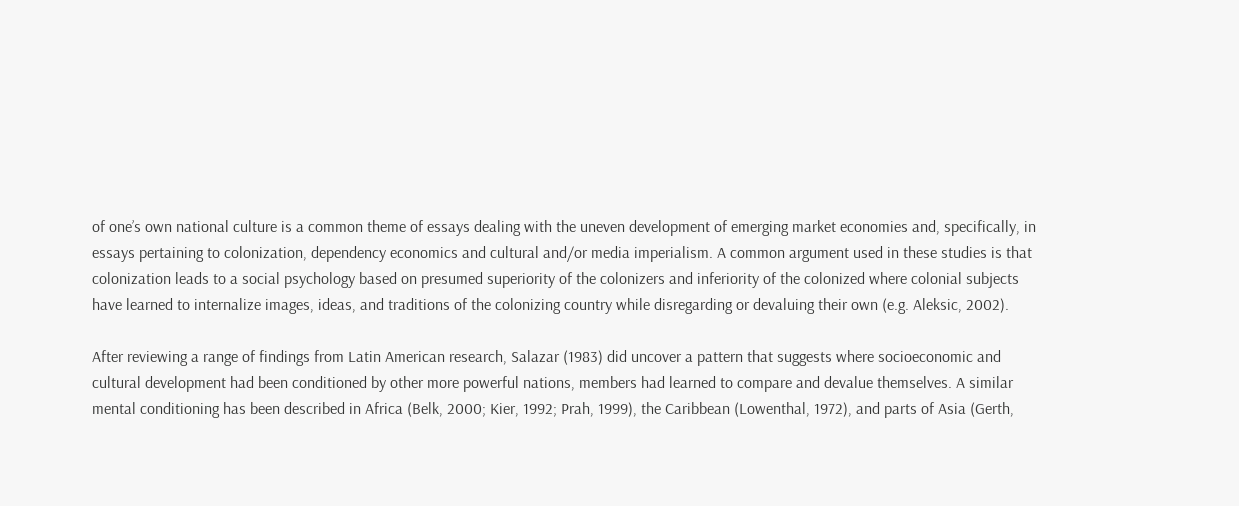of one’s own national culture is a common theme of essays dealing with the uneven development of emerging market economies and, specifically, in essays pertaining to colonization, dependency economics and cultural and/or media imperialism. A common argument used in these studies is that colonization leads to a social psychology based on presumed superiority of the colonizers and inferiority of the colonized where colonial subjects have learned to internalize images, ideas, and traditions of the colonizing country while disregarding or devaluing their own (e.g. Aleksic, 2002).

After reviewing a range of findings from Latin American research, Salazar (1983) did uncover a pattern that suggests where socioeconomic and cultural development had been conditioned by other more powerful nations, members had learned to compare and devalue themselves. A similar mental conditioning has been described in Africa (Belk, 2000; Kier, 1992; Prah, 1999), the Caribbean (Lowenthal, 1972), and parts of Asia (Gerth,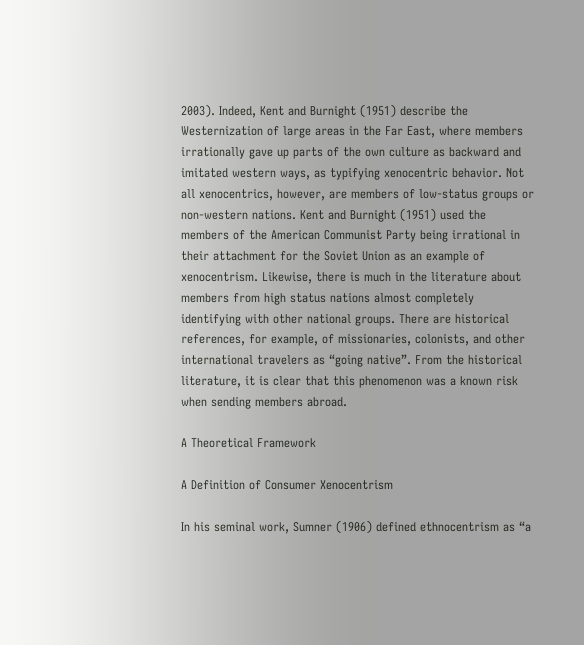2003). Indeed, Kent and Burnight (1951) describe the Westernization of large areas in the Far East, where members irrationally gave up parts of the own culture as backward and imitated western ways, as typifying xenocentric behavior. Not all xenocentrics, however, are members of low-status groups or non-western nations. Kent and Burnight (1951) used the members of the American Communist Party being irrational in their attachment for the Soviet Union as an example of xenocentrism. Likewise, there is much in the literature about members from high status nations almost completely identifying with other national groups. There are historical references, for example, of missionaries, colonists, and other international travelers as “going native”. From the historical literature, it is clear that this phenomenon was a known risk when sending members abroad.

A Theoretical Framework

A Definition of Consumer Xenocentrism

In his seminal work, Sumner (1906) defined ethnocentrism as “a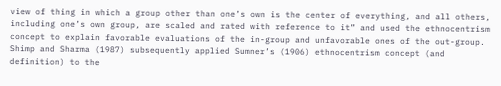view of thing in which a group other than one’s own is the center of everything, and all others, including one’s own group, are scaled and rated with reference to it” and used the ethnocentrism concept to explain favorable evaluations of the in-group and unfavorable ones of the out-group. Shimp and Sharma (1987) subsequently applied Sumner’s (1906) ethnocentrism concept (and definition) to the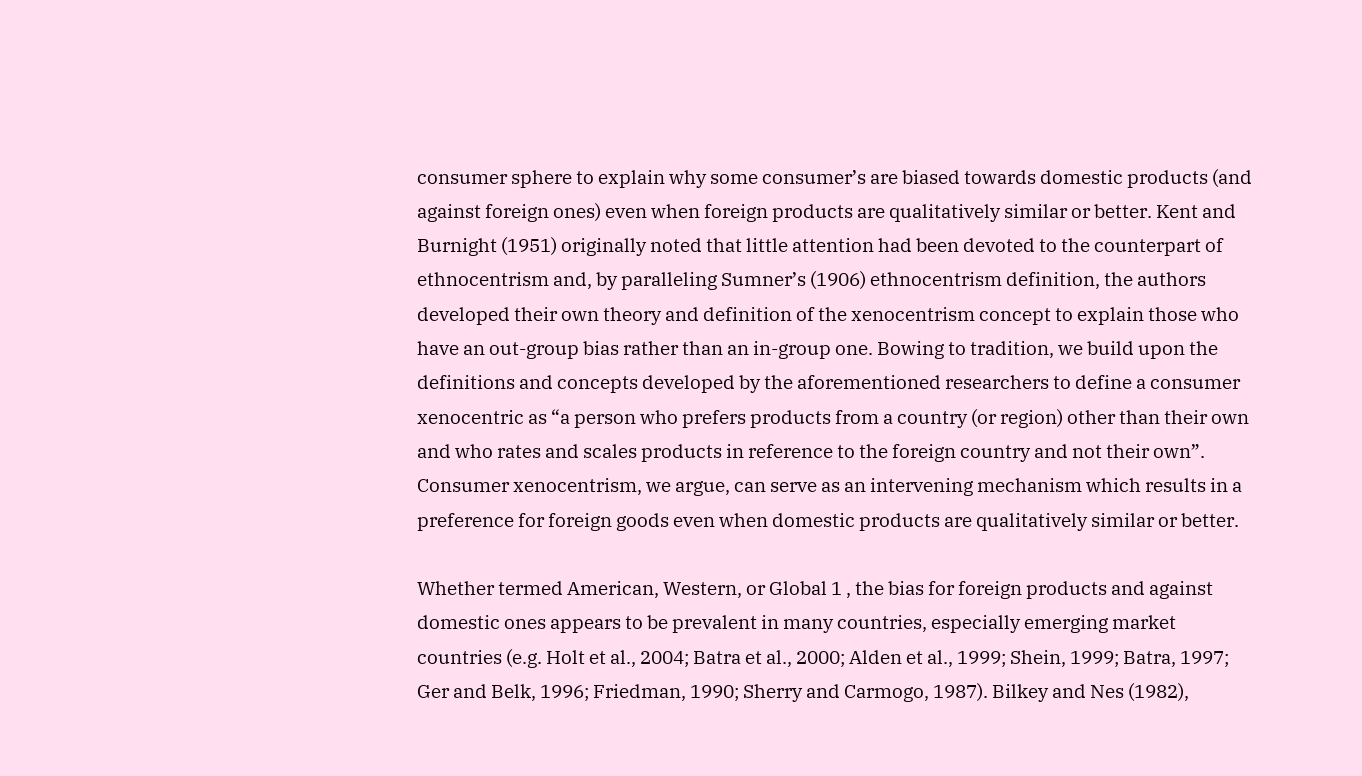consumer sphere to explain why some consumer’s are biased towards domestic products (and against foreign ones) even when foreign products are qualitatively similar or better. Kent and Burnight (1951) originally noted that little attention had been devoted to the counterpart of ethnocentrism and, by paralleling Sumner’s (1906) ethnocentrism definition, the authors developed their own theory and definition of the xenocentrism concept to explain those who have an out-group bias rather than an in-group one. Bowing to tradition, we build upon the definitions and concepts developed by the aforementioned researchers to define a consumer xenocentric as “a person who prefers products from a country (or region) other than their own and who rates and scales products in reference to the foreign country and not their own”. Consumer xenocentrism, we argue, can serve as an intervening mechanism which results in a preference for foreign goods even when domestic products are qualitatively similar or better.

Whether termed American, Western, or Global 1 , the bias for foreign products and against domestic ones appears to be prevalent in many countries, especially emerging market countries (e.g. Holt et al., 2004; Batra et al., 2000; Alden et al., 1999; Shein, 1999; Batra, 1997; Ger and Belk, 1996; Friedman, 1990; Sherry and Carmogo, 1987). Bilkey and Nes (1982),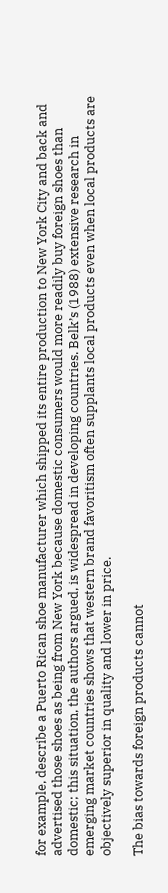for example, describe a Puerto Rican shoe manufacturer which shipped its entire production to New York City and back and advertised those shoes as being from New York because domestic consumers would more readily buy foreign shoes than domestic; this situation, the authors argued, is widespread in developing countries. Belk’s (1988) extensive research in emerging market countries shows that western brand favoritism often supplants local products even when local products are objectively superior in quality and lower in price.

The bias towards foreign products cannot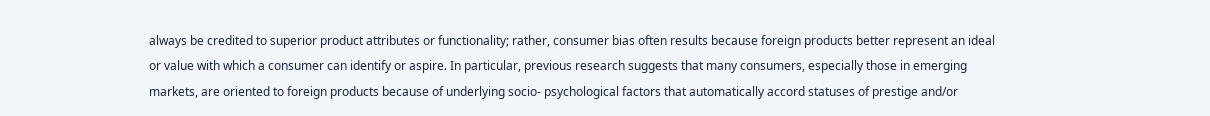always be credited to superior product attributes or functionality; rather, consumer bias often results because foreign products better represent an ideal or value with which a consumer can identify or aspire. In particular, previous research suggests that many consumers, especially those in emerging markets, are oriented to foreign products because of underlying socio- psychological factors that automatically accord statuses of prestige and/or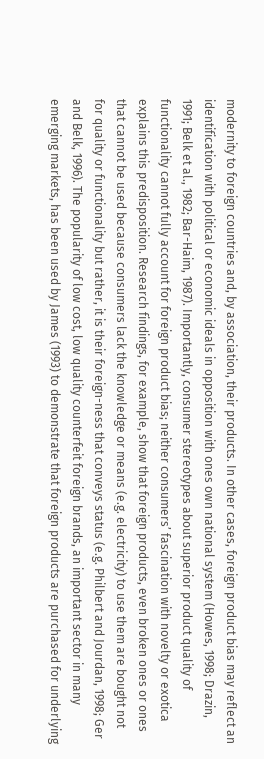modernity to foreign countries and, by association, their products. In other cases, foreign product bias may reflect an identification with political or economic ideals in opposition with ones own national system (Howes, 1998; Drazin, 1991; Belk et al., 1982; Bar-Haim, 1987). Importantly, consumer stereotypes about superior product quality of functionality cannot fully account for foreign product bias; neither consumers’ fascination with novelty or exotica explains this predisposition. Research findings, for example, show that foreign products, even broken ones or ones that cannot be used because consumers lack the knowledge or means (e.g. electricity) to use them are bought not for quality or functionality but rather, it is their foreign-ness that conveys status (e.g. Philbert and Jourdan, 1998; Ger and Belk, 1996). The popularity of low cost, low quality counterfeit foreign brands, an important sector in many emerging markets, has been used by James (1993) to demonstrate that foreign products are purchased for underlying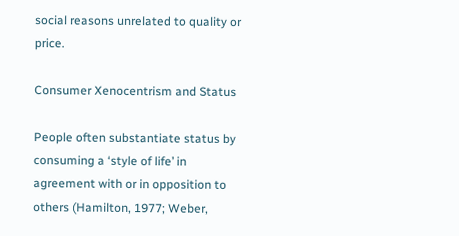social reasons unrelated to quality or price.

Consumer Xenocentrism and Status

People often substantiate status by consuming a ‘style of life’ in agreement with or in opposition to others (Hamilton, 1977; Weber,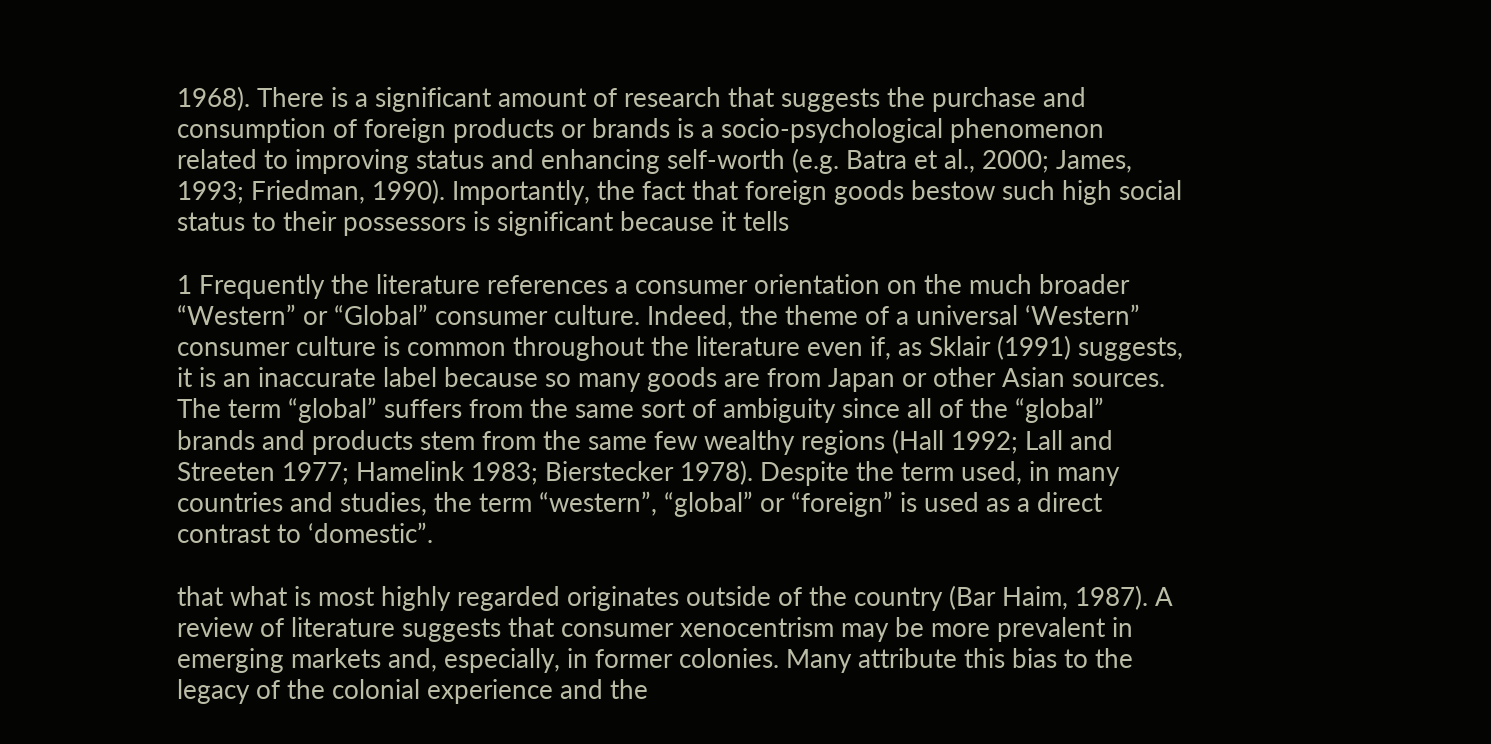1968). There is a significant amount of research that suggests the purchase and consumption of foreign products or brands is a socio-psychological phenomenon related to improving status and enhancing self-worth (e.g. Batra et al., 2000; James, 1993; Friedman, 1990). Importantly, the fact that foreign goods bestow such high social status to their possessors is significant because it tells

1 Frequently the literature references a consumer orientation on the much broader “Western” or “Global” consumer culture. Indeed, the theme of a universal ‘Western” consumer culture is common throughout the literature even if, as Sklair (1991) suggests, it is an inaccurate label because so many goods are from Japan or other Asian sources. The term “global” suffers from the same sort of ambiguity since all of the “global” brands and products stem from the same few wealthy regions (Hall 1992; Lall and Streeten 1977; Hamelink 1983; Bierstecker 1978). Despite the term used, in many countries and studies, the term “western”, “global” or “foreign” is used as a direct contrast to ‘domestic”.

that what is most highly regarded originates outside of the country (Bar Haim, 1987). A review of literature suggests that consumer xenocentrism may be more prevalent in emerging markets and, especially, in former colonies. Many attribute this bias to the legacy of the colonial experience and the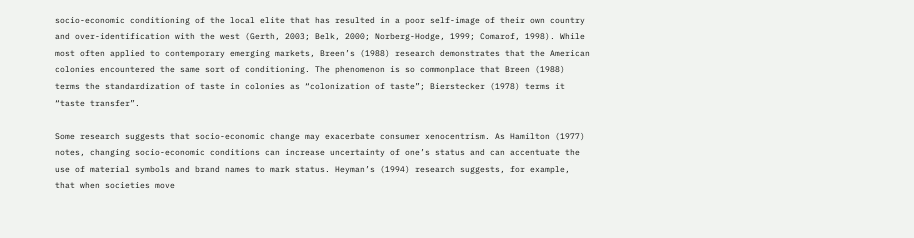socio-economic conditioning of the local elite that has resulted in a poor self-image of their own country and over-identification with the west (Gerth, 2003; Belk, 2000; Norberg-Hodge, 1999; Comarof, 1998). While most often applied to contemporary emerging markets, Breen’s (1988) research demonstrates that the American colonies encountered the same sort of conditioning. The phenomenon is so commonplace that Breen (1988) terms the standardization of taste in colonies as “colonization of taste”; Bierstecker (1978) terms it “taste transfer”.

Some research suggests that socio-economic change may exacerbate consumer xenocentrism. As Hamilton (1977) notes, changing socio-economic conditions can increase uncertainty of one’s status and can accentuate the use of material symbols and brand names to mark status. Heyman’s (1994) research suggests, for example, that when societies move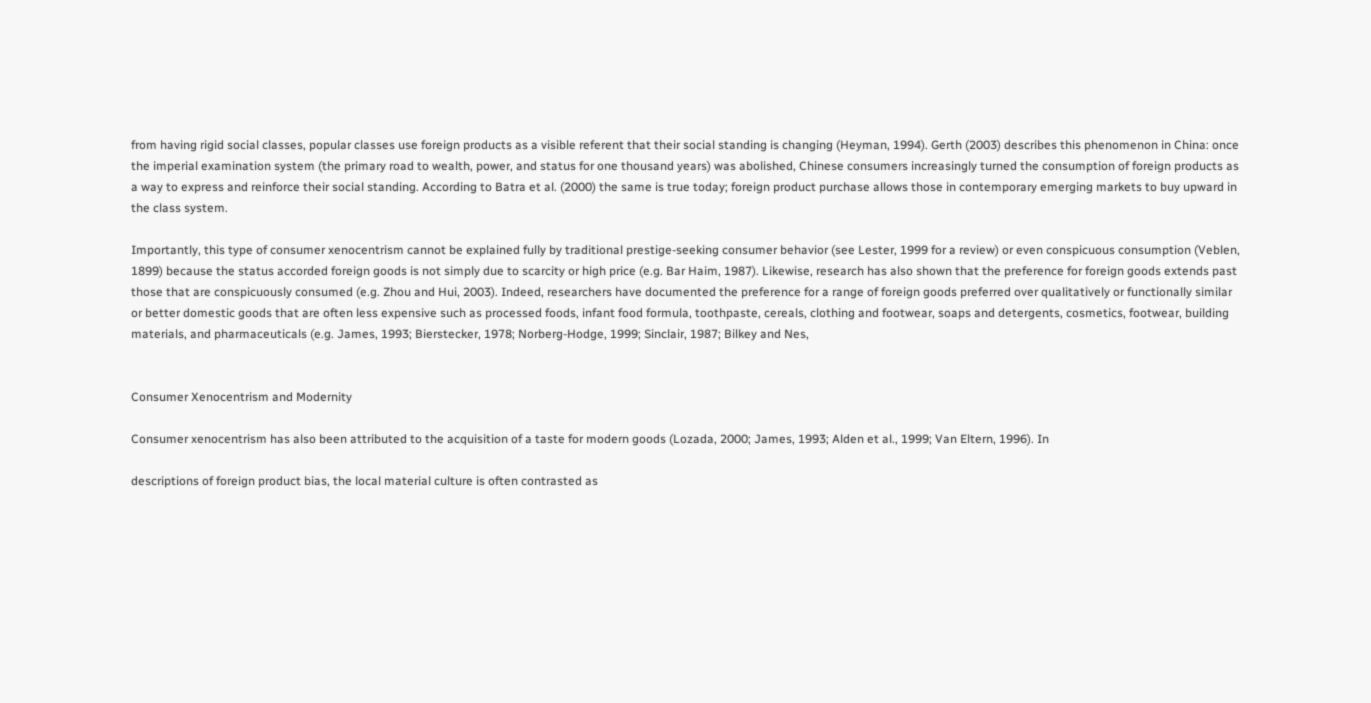from having rigid social classes, popular classes use foreign products as a visible referent that their social standing is changing (Heyman, 1994). Gerth (2003) describes this phenomenon in China: once the imperial examination system (the primary road to wealth, power, and status for one thousand years) was abolished, Chinese consumers increasingly turned the consumption of foreign products as a way to express and reinforce their social standing. According to Batra et al. (2000) the same is true today; foreign product purchase allows those in contemporary emerging markets to buy upward in the class system.

Importantly, this type of consumer xenocentrism cannot be explained fully by traditional prestige-seeking consumer behavior (see Lester, 1999 for a review) or even conspicuous consumption (Veblen, 1899) because the status accorded foreign goods is not simply due to scarcity or high price (e.g. Bar Haim, 1987). Likewise, research has also shown that the preference for foreign goods extends past those that are conspicuously consumed (e.g. Zhou and Hui, 2003). Indeed, researchers have documented the preference for a range of foreign goods preferred over qualitatively or functionally similar or better domestic goods that are often less expensive such as processed foods, infant food formula, toothpaste, cereals, clothing and footwear, soaps and detergents, cosmetics, footwear, building materials, and pharmaceuticals (e.g. James, 1993; Bierstecker, 1978; Norberg-Hodge, 1999; Sinclair, 1987; Bilkey and Nes,


Consumer Xenocentrism and Modernity

Consumer xenocentrism has also been attributed to the acquisition of a taste for modern goods (Lozada, 2000; James, 1993; Alden et al., 1999; Van Eltern, 1996). In

descriptions of foreign product bias, the local material culture is often contrasted as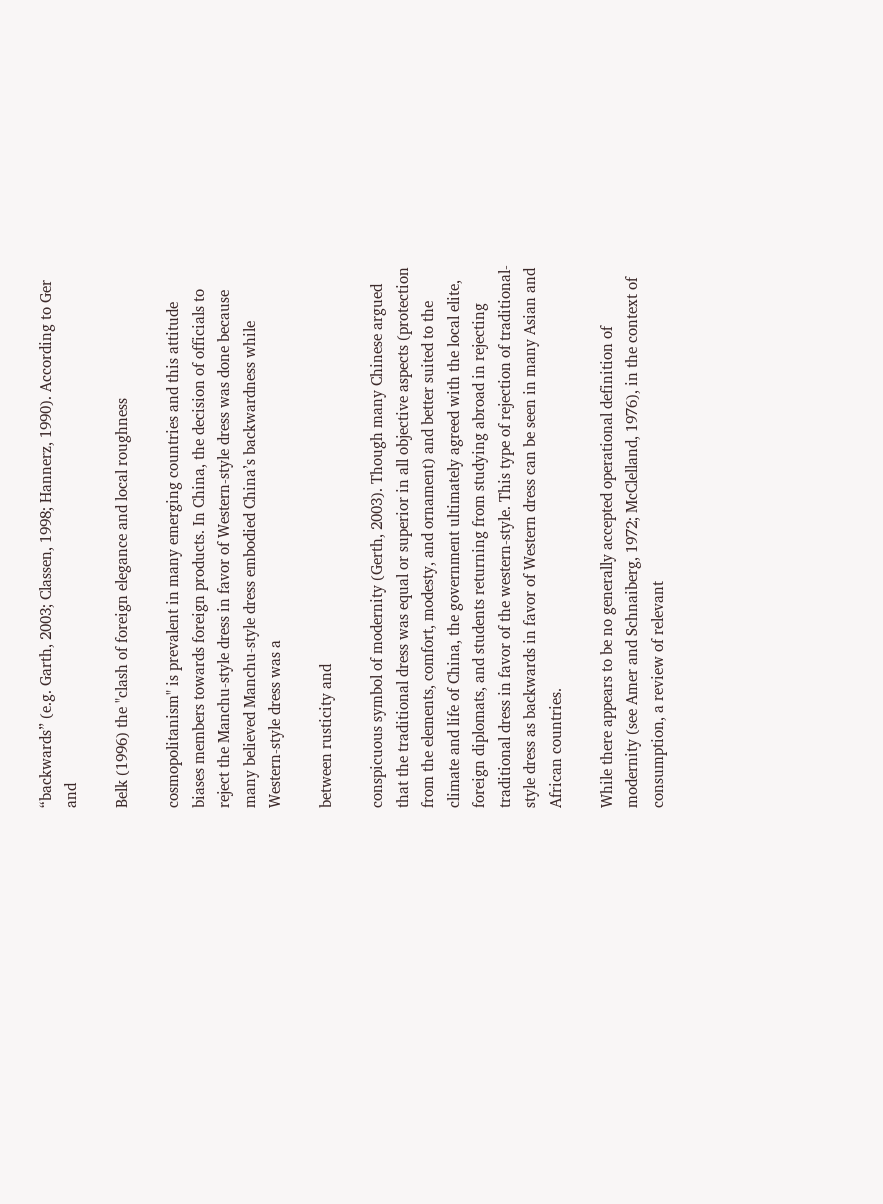“backwards” (e.g. Garth, 2003; Classen, 1998; Hannerz, 1990). According to Ger and

Belk (1996) the "clash of foreign elegance and local roughness

cosmopolitanism" is prevalent in many emerging countries and this attitude biases members towards foreign products. In China, the decision of officials to reject the Manchu-style dress in favor of Western-style dress was done because many believed Manchu-style dress embodied China’s backwardness while Western-style dress was a

between rusticity and

conspicuous symbol of modernity (Gerth, 2003). Though many Chinese argued that the traditional dress was equal or superior in all objective aspects (protection from the elements, comfort, modesty, and ornament) and better suited to the climate and life of China, the government ultimately agreed with the local elite, foreign diplomats, and students returning from studying abroad in rejecting traditional dress in favor of the western-style. This type of rejection of traditional-style dress as backwards in favor of Western dress can be seen in many Asian and African countries.

While there appears to be no generally accepted operational definition of modernity (see Amer and Schnaiberg, 1972; McClelland, 1976), in the context of consumption, a review of relevant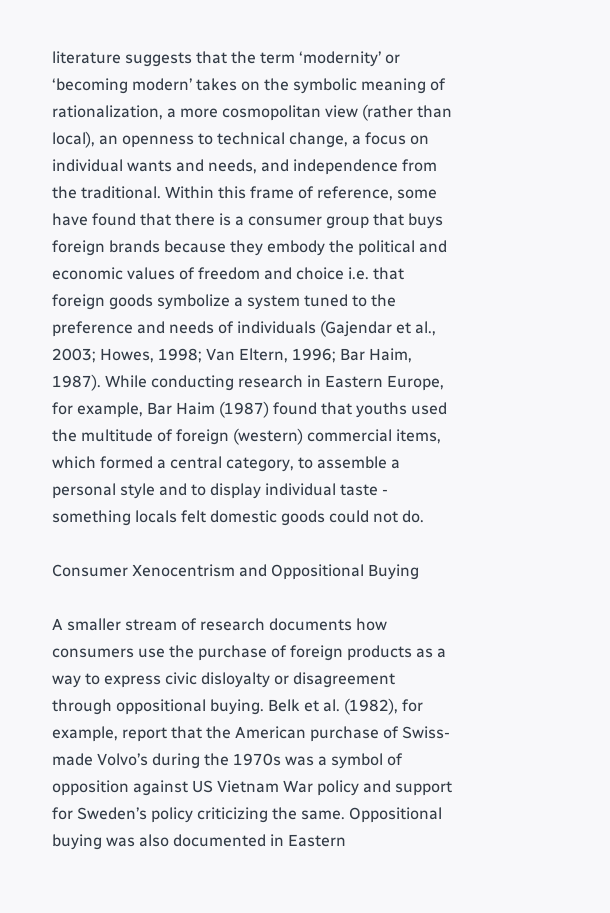literature suggests that the term ‘modernity’ or ‘becoming modern’ takes on the symbolic meaning of rationalization, a more cosmopolitan view (rather than local), an openness to technical change, a focus on individual wants and needs, and independence from the traditional. Within this frame of reference, some have found that there is a consumer group that buys foreign brands because they embody the political and economic values of freedom and choice i.e. that foreign goods symbolize a system tuned to the preference and needs of individuals (Gajendar et al., 2003; Howes, 1998; Van Eltern, 1996; Bar Haim, 1987). While conducting research in Eastern Europe, for example, Bar Haim (1987) found that youths used the multitude of foreign (western) commercial items, which formed a central category, to assemble a personal style and to display individual taste - something locals felt domestic goods could not do.

Consumer Xenocentrism and Oppositional Buying

A smaller stream of research documents how consumers use the purchase of foreign products as a way to express civic disloyalty or disagreement through oppositional buying. Belk et al. (1982), for example, report that the American purchase of Swiss- made Volvo’s during the 1970s was a symbol of opposition against US Vietnam War policy and support for Sweden’s policy criticizing the same. Oppositional buying was also documented in Eastern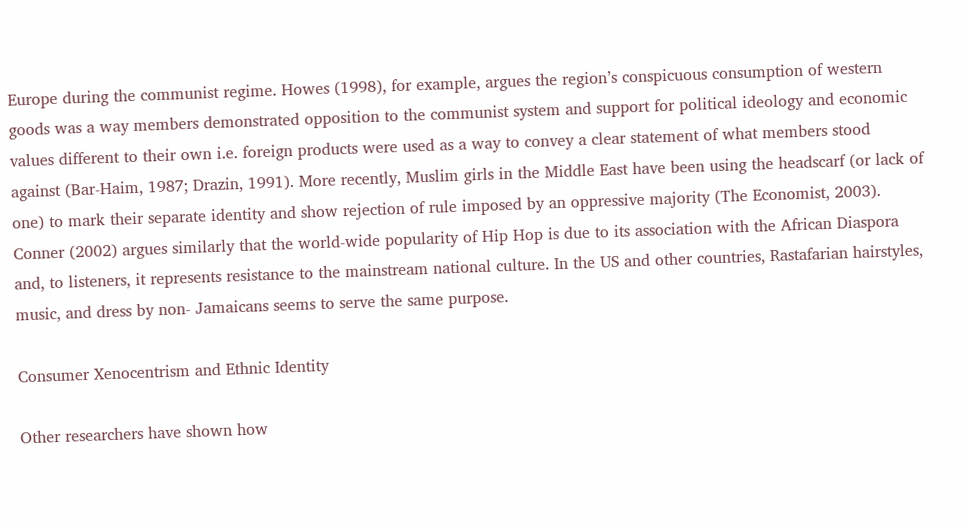Europe during the communist regime. Howes (1998), for example, argues the region’s conspicuous consumption of western goods was a way members demonstrated opposition to the communist system and support for political ideology and economic values different to their own i.e. foreign products were used as a way to convey a clear statement of what members stood against (Bar-Haim, 1987; Drazin, 1991). More recently, Muslim girls in the Middle East have been using the headscarf (or lack of one) to mark their separate identity and show rejection of rule imposed by an oppressive majority (The Economist, 2003). Conner (2002) argues similarly that the world-wide popularity of Hip Hop is due to its association with the African Diaspora and, to listeners, it represents resistance to the mainstream national culture. In the US and other countries, Rastafarian hairstyles, music, and dress by non- Jamaicans seems to serve the same purpose.

Consumer Xenocentrism and Ethnic Identity

Other researchers have shown how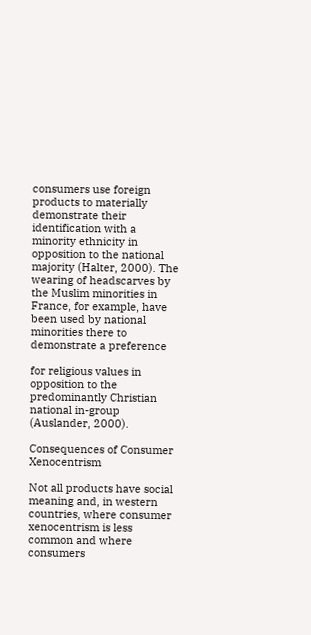consumers use foreign products to materially demonstrate their identification with a minority ethnicity in opposition to the national majority (Halter, 2000). The wearing of headscarves by the Muslim minorities in France, for example, have been used by national minorities there to demonstrate a preference

for religious values in opposition to the predominantly Christian national in-group (Auslander, 2000).

Consequences of Consumer Xenocentrism

Not all products have social meaning and, in western countries, where consumer xenocentrism is less common and where consumers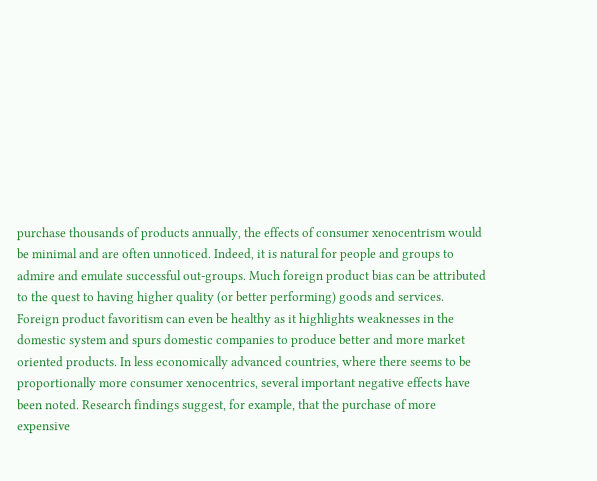purchase thousands of products annually, the effects of consumer xenocentrism would be minimal and are often unnoticed. Indeed, it is natural for people and groups to admire and emulate successful out-groups. Much foreign product bias can be attributed to the quest to having higher quality (or better performing) goods and services. Foreign product favoritism can even be healthy as it highlights weaknesses in the domestic system and spurs domestic companies to produce better and more market oriented products. In less economically advanced countries, where there seems to be proportionally more consumer xenocentrics, several important negative effects have been noted. Research findings suggest, for example, that the purchase of more expensive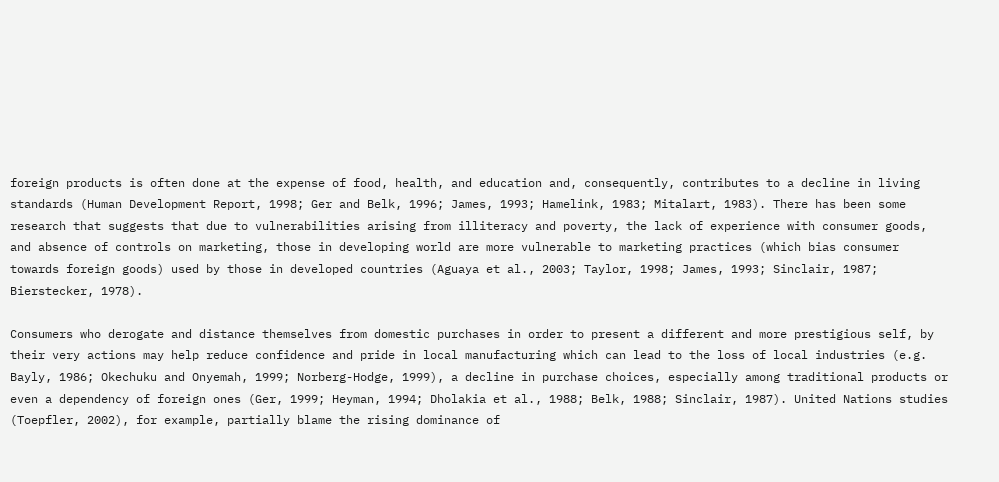foreign products is often done at the expense of food, health, and education and, consequently, contributes to a decline in living standards (Human Development Report, 1998; Ger and Belk, 1996; James, 1993; Hamelink, 1983; Mitalart, 1983). There has been some research that suggests that due to vulnerabilities arising from illiteracy and poverty, the lack of experience with consumer goods, and absence of controls on marketing, those in developing world are more vulnerable to marketing practices (which bias consumer towards foreign goods) used by those in developed countries (Aguaya et al., 2003; Taylor, 1998; James, 1993; Sinclair, 1987; Bierstecker, 1978).

Consumers who derogate and distance themselves from domestic purchases in order to present a different and more prestigious self, by their very actions may help reduce confidence and pride in local manufacturing which can lead to the loss of local industries (e.g. Bayly, 1986; Okechuku and Onyemah, 1999; Norberg-Hodge, 1999), a decline in purchase choices, especially among traditional products or even a dependency of foreign ones (Ger, 1999; Heyman, 1994; Dholakia et al., 1988; Belk, 1988; Sinclair, 1987). United Nations studies (Toepfler, 2002), for example, partially blame the rising dominance of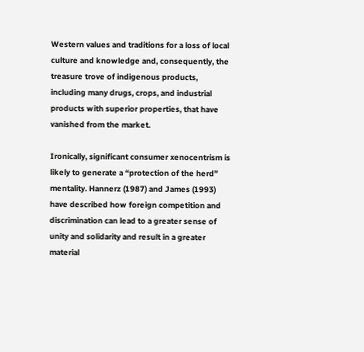Western values and traditions for a loss of local culture and knowledge and, consequently, the treasure trove of indigenous products, including many drugs, crops, and industrial products with superior properties, that have vanished from the market.

Ironically, significant consumer xenocentrism is likely to generate a “protection of the herd” mentality. Hannerz (1987) and James (1993) have described how foreign competition and discrimination can lead to a greater sense of unity and solidarity and result in a greater material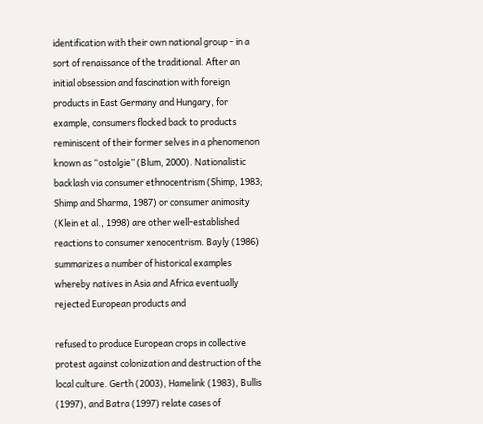identification with their own national group - in a sort of renaissance of the traditional. After an initial obsession and fascination with foreign products in East Germany and Hungary, for example, consumers flocked back to products reminiscent of their former selves in a phenomenon known as “ostolgie” (Blum, 2000). Nationalistic backlash via consumer ethnocentrism (Shimp, 1983; Shimp and Sharma, 1987) or consumer animosity (Klein et al., 1998) are other well-established reactions to consumer xenocentrism. Bayly (1986) summarizes a number of historical examples whereby natives in Asia and Africa eventually rejected European products and

refused to produce European crops in collective protest against colonization and destruction of the local culture. Gerth (2003), Hamelink (1983), Bullis (1997), and Batra (1997) relate cases of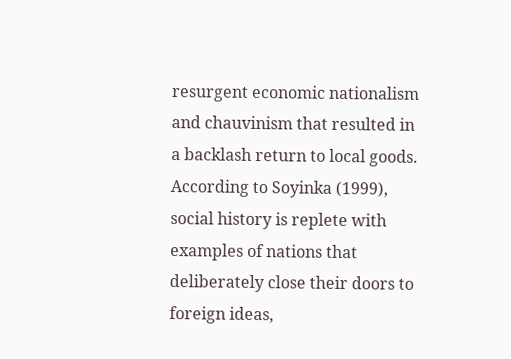resurgent economic nationalism and chauvinism that resulted in a backlash return to local goods. According to Soyinka (1999), social history is replete with examples of nations that deliberately close their doors to foreign ideas,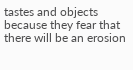tastes and objects because they fear that there will be an erosion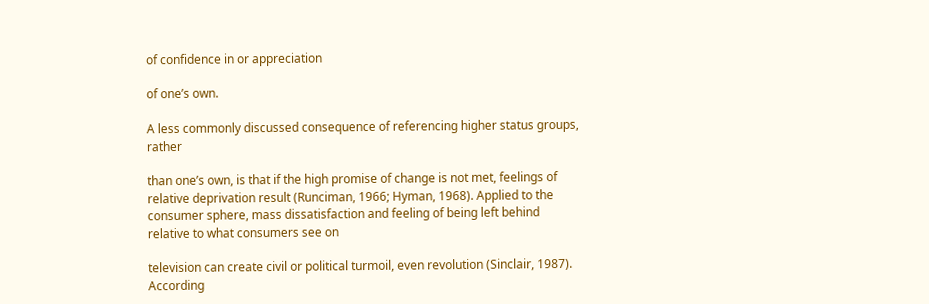of confidence in or appreciation

of one’s own.

A less commonly discussed consequence of referencing higher status groups, rather

than one’s own, is that if the high promise of change is not met, feelings of relative deprivation result (Runciman, 1966; Hyman, 1968). Applied to the consumer sphere, mass dissatisfaction and feeling of being left behind relative to what consumers see on

television can create civil or political turmoil, even revolution (Sinclair, 1987). According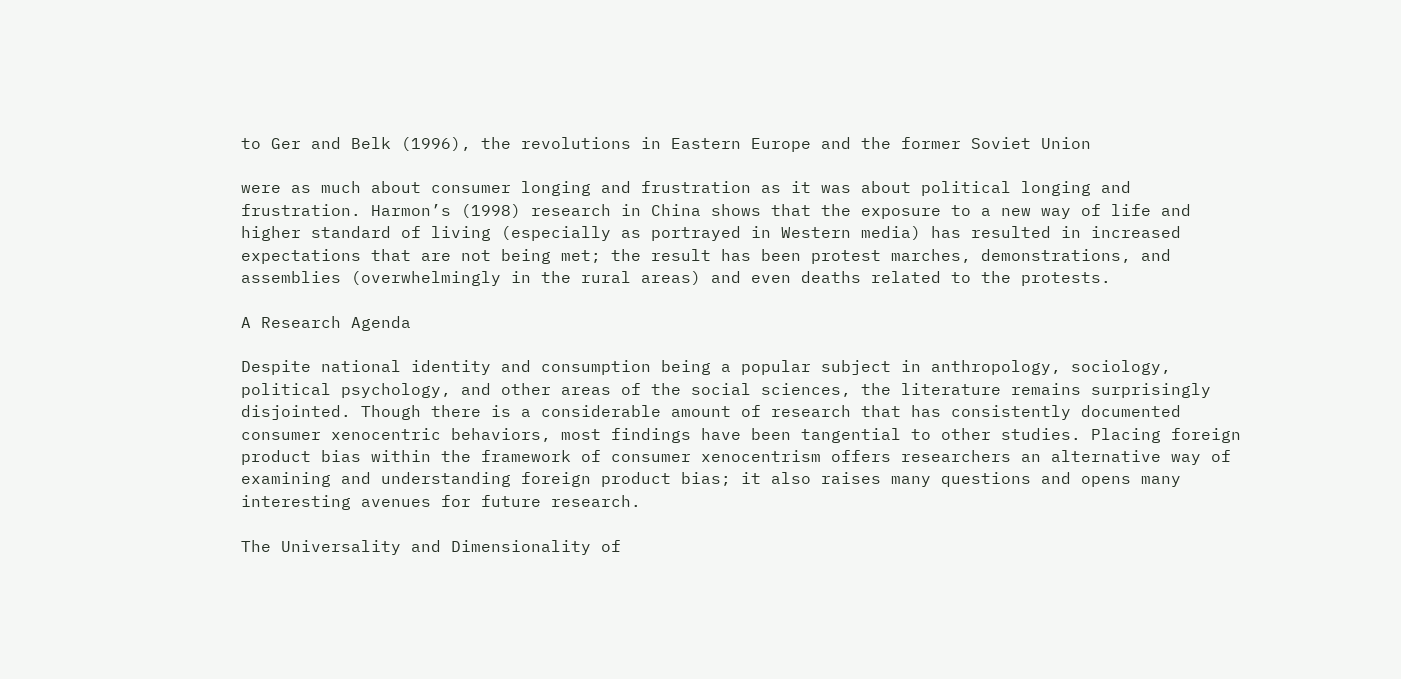to Ger and Belk (1996), the revolutions in Eastern Europe and the former Soviet Union

were as much about consumer longing and frustration as it was about political longing and frustration. Harmon’s (1998) research in China shows that the exposure to a new way of life and higher standard of living (especially as portrayed in Western media) has resulted in increased expectations that are not being met; the result has been protest marches, demonstrations, and assemblies (overwhelmingly in the rural areas) and even deaths related to the protests.

A Research Agenda

Despite national identity and consumption being a popular subject in anthropology, sociology, political psychology, and other areas of the social sciences, the literature remains surprisingly disjointed. Though there is a considerable amount of research that has consistently documented consumer xenocentric behaviors, most findings have been tangential to other studies. Placing foreign product bias within the framework of consumer xenocentrism offers researchers an alternative way of examining and understanding foreign product bias; it also raises many questions and opens many interesting avenues for future research.

The Universality and Dimensionality of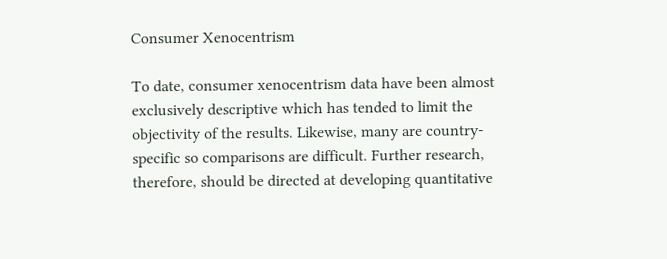Consumer Xenocentrism

To date, consumer xenocentrism data have been almost exclusively descriptive which has tended to limit the objectivity of the results. Likewise, many are country-specific so comparisons are difficult. Further research, therefore, should be directed at developing quantitative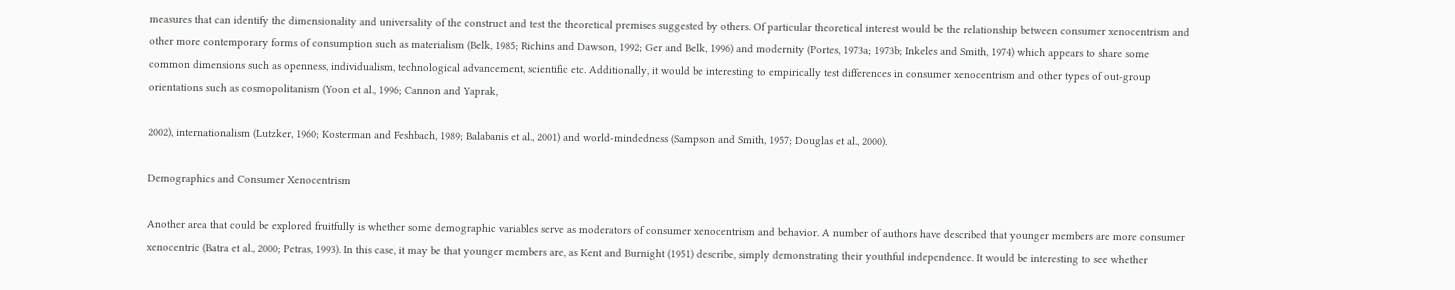measures that can identify the dimensionality and universality of the construct and test the theoretical premises suggested by others. Of particular theoretical interest would be the relationship between consumer xenocentrism and other more contemporary forms of consumption such as materialism (Belk, 1985; Richins and Dawson, 1992; Ger and Belk, 1996) and modernity (Portes, 1973a; 1973b; Inkeles and Smith, 1974) which appears to share some common dimensions such as openness, individualism, technological advancement, scientific etc. Additionally, it would be interesting to empirically test differences in consumer xenocentrism and other types of out-group orientations such as cosmopolitanism (Yoon et al., 1996; Cannon and Yaprak,

2002), internationalism (Lutzker, 1960; Kosterman and Feshbach, 1989; Balabanis et al., 2001) and world-mindedness (Sampson and Smith, 1957; Douglas et al., 2000).

Demographics and Consumer Xenocentrism

Another area that could be explored fruitfully is whether some demographic variables serve as moderators of consumer xenocentrism and behavior. A number of authors have described that younger members are more consumer xenocentric (Batra et al., 2000; Petras, 1993). In this case, it may be that younger members are, as Kent and Burnight (1951) describe, simply demonstrating their youthful independence. It would be interesting to see whether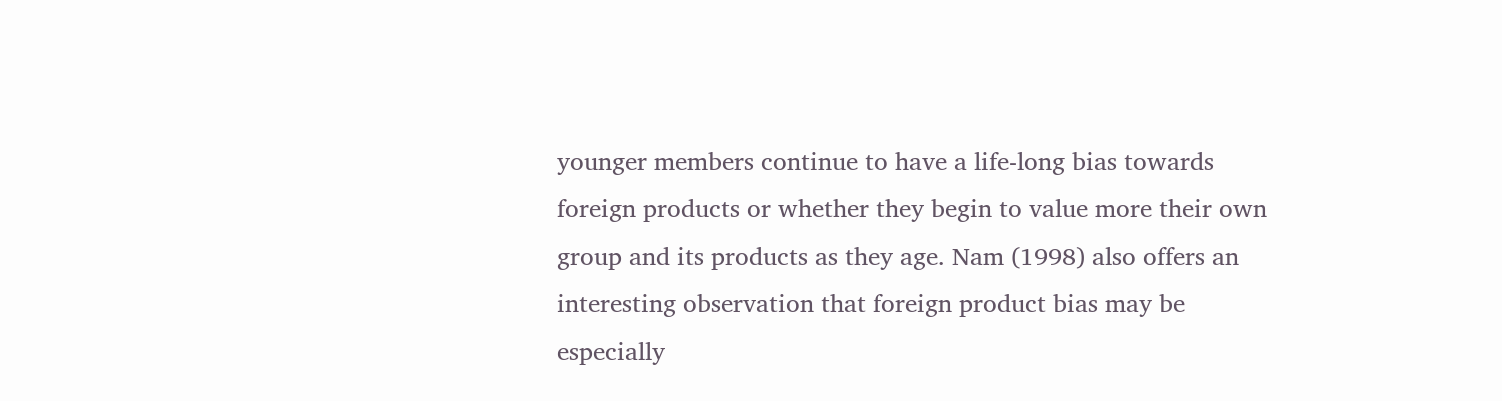younger members continue to have a life-long bias towards foreign products or whether they begin to value more their own group and its products as they age. Nam (1998) also offers an interesting observation that foreign product bias may be especially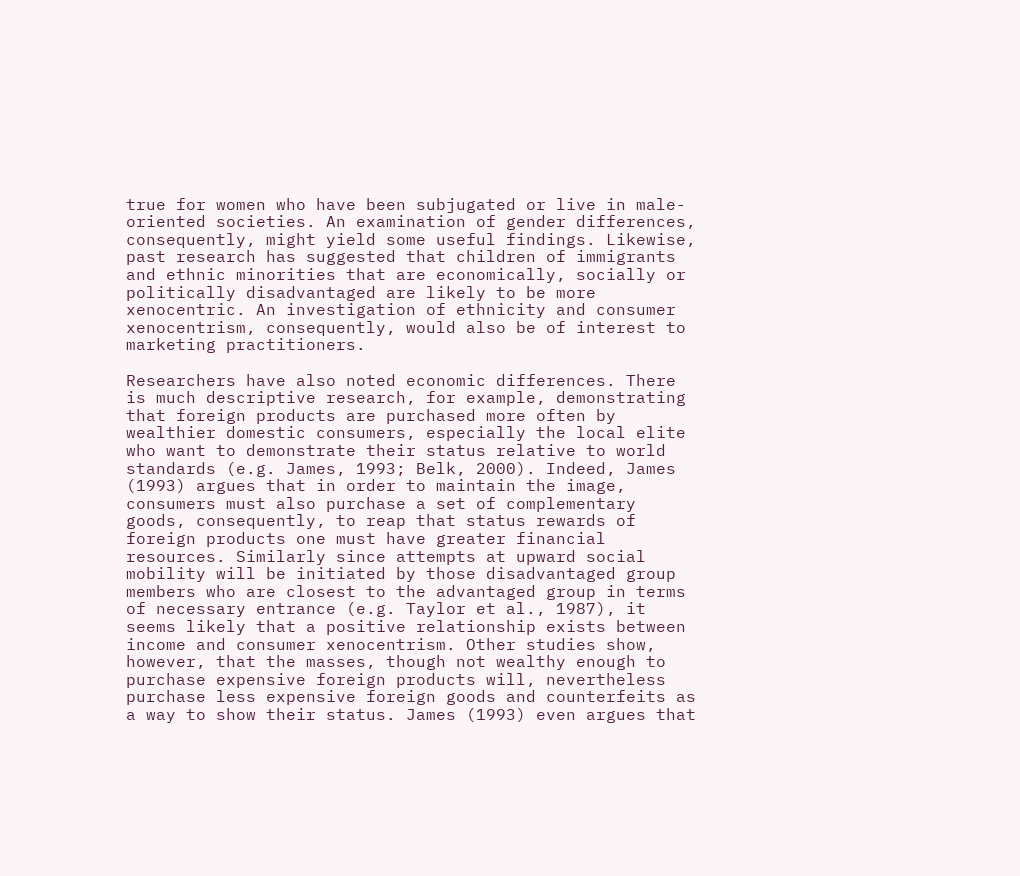true for women who have been subjugated or live in male-oriented societies. An examination of gender differences, consequently, might yield some useful findings. Likewise, past research has suggested that children of immigrants and ethnic minorities that are economically, socially or politically disadvantaged are likely to be more xenocentric. An investigation of ethnicity and consumer xenocentrism, consequently, would also be of interest to marketing practitioners.

Researchers have also noted economic differences. There is much descriptive research, for example, demonstrating that foreign products are purchased more often by wealthier domestic consumers, especially the local elite who want to demonstrate their status relative to world standards (e.g. James, 1993; Belk, 2000). Indeed, James (1993) argues that in order to maintain the image, consumers must also purchase a set of complementary goods, consequently, to reap that status rewards of foreign products one must have greater financial resources. Similarly since attempts at upward social mobility will be initiated by those disadvantaged group members who are closest to the advantaged group in terms of necessary entrance (e.g. Taylor et al., 1987), it seems likely that a positive relationship exists between income and consumer xenocentrism. Other studies show, however, that the masses, though not wealthy enough to purchase expensive foreign products will, nevertheless purchase less expensive foreign goods and counterfeits as a way to show their status. James (1993) even argues that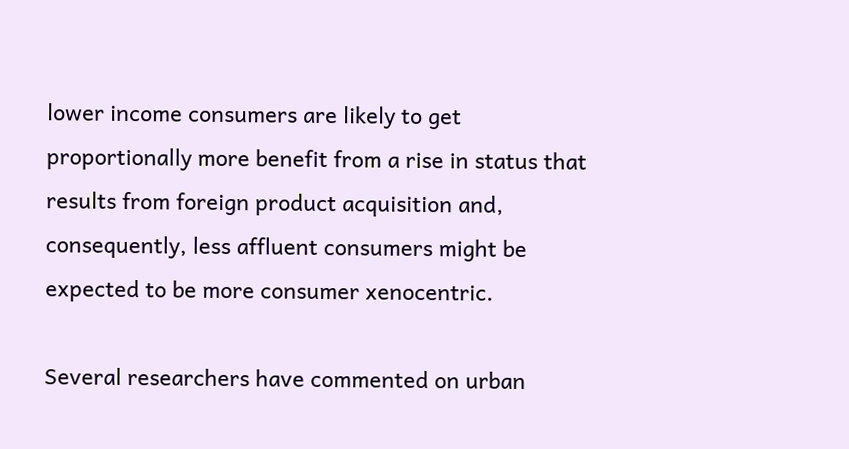lower income consumers are likely to get proportionally more benefit from a rise in status that results from foreign product acquisition and, consequently, less affluent consumers might be expected to be more consumer xenocentric.

Several researchers have commented on urban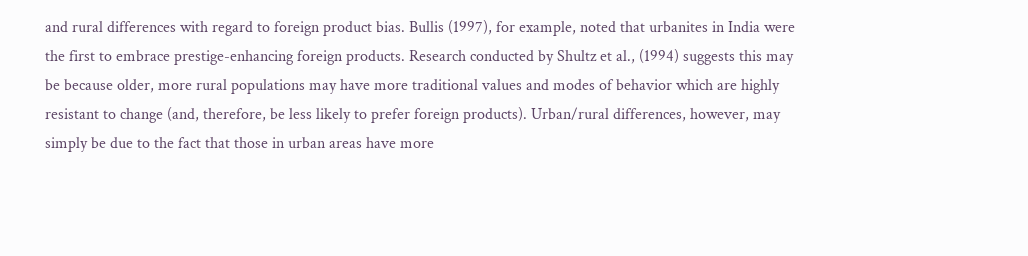and rural differences with regard to foreign product bias. Bullis (1997), for example, noted that urbanites in India were the first to embrace prestige-enhancing foreign products. Research conducted by Shultz et al., (1994) suggests this may be because older, more rural populations may have more traditional values and modes of behavior which are highly resistant to change (and, therefore, be less likely to prefer foreign products). Urban/rural differences, however, may simply be due to the fact that those in urban areas have more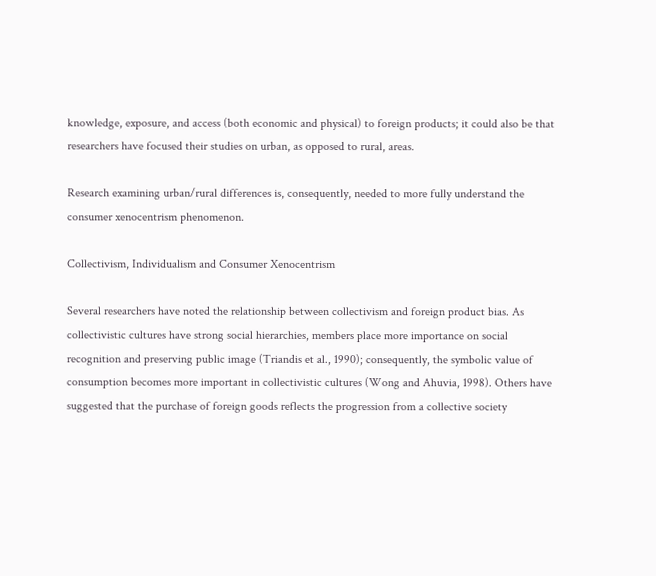knowledge, exposure, and access (both economic and physical) to foreign products; it could also be that researchers have focused their studies on urban, as opposed to rural, areas.

Research examining urban/rural differences is, consequently, needed to more fully understand the consumer xenocentrism phenomenon.

Collectivism, Individualism and Consumer Xenocentrism

Several researchers have noted the relationship between collectivism and foreign product bias. As collectivistic cultures have strong social hierarchies, members place more importance on social recognition and preserving public image (Triandis et al., 1990); consequently, the symbolic value of consumption becomes more important in collectivistic cultures (Wong and Ahuvia, 1998). Others have suggested that the purchase of foreign goods reflects the progression from a collective society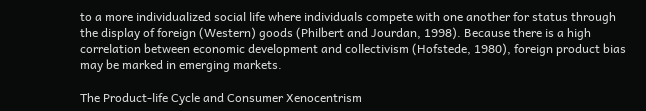to a more individualized social life where individuals compete with one another for status through the display of foreign (Western) goods (Philbert and Jourdan, 1998). Because there is a high correlation between economic development and collectivism (Hofstede, 1980), foreign product bias may be marked in emerging markets.

The Product-life Cycle and Consumer Xenocentrism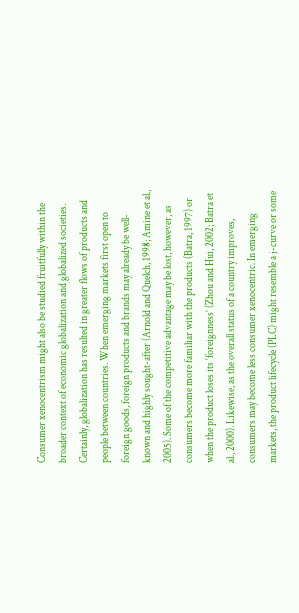Consumer xenocentrism might also be studied fruitfully within the broader context of economic globalization and globalized societies. Certainly, globalization has resulted in greater flows of products and people between countries. When emerging markets first open to foreign goods, foreign products and brands may already be well-known and highly sought-after (Arnold and Quelch, 1998; Amine et al., 2005). Some of the competitive advantage may be lost, however, as consumers become more familiar with the products (Batra, 1997) or when the product loses its ‘foreignness’ (Zhou and Hui, 2002; Batra et al., 2000). Likewise, as the overall status of a country improves, consumers may become less consumer xenocentric. In emerging markets, the product lifecycle (PLC) might resemble a j-curve or some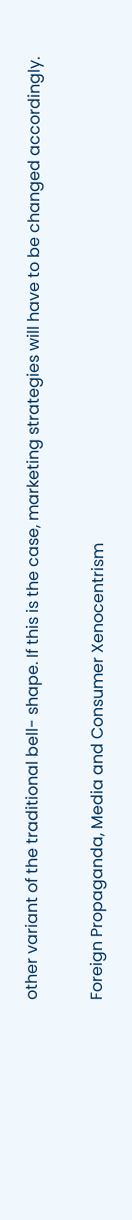other variant of the traditional bell- shape. If this is the case, marketing strategies will have to be changed accordingly.

Foreign Propaganda, Media and Consumer Xenocentrism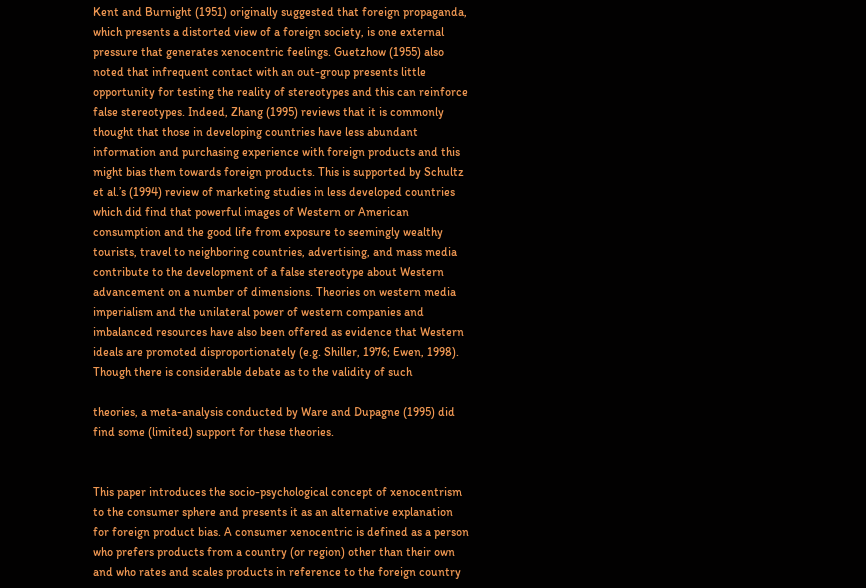Kent and Burnight (1951) originally suggested that foreign propaganda, which presents a distorted view of a foreign society, is one external pressure that generates xenocentric feelings. Guetzhow (1955) also noted that infrequent contact with an out-group presents little opportunity for testing the reality of stereotypes and this can reinforce false stereotypes. Indeed, Zhang (1995) reviews that it is commonly thought that those in developing countries have less abundant information and purchasing experience with foreign products and this might bias them towards foreign products. This is supported by Schultz et al.’s (1994) review of marketing studies in less developed countries which did find that powerful images of Western or American consumption and the good life from exposure to seemingly wealthy tourists, travel to neighboring countries, advertising, and mass media contribute to the development of a false stereotype about Western advancement on a number of dimensions. Theories on western media imperialism and the unilateral power of western companies and imbalanced resources have also been offered as evidence that Western ideals are promoted disproportionately (e.g. Shiller, 1976; Ewen, 1998). Though there is considerable debate as to the validity of such

theories, a meta-analysis conducted by Ware and Dupagne (1995) did find some (limited) support for these theories.


This paper introduces the socio-psychological concept of xenocentrism to the consumer sphere and presents it as an alternative explanation for foreign product bias. A consumer xenocentric is defined as a person who prefers products from a country (or region) other than their own and who rates and scales products in reference to the foreign country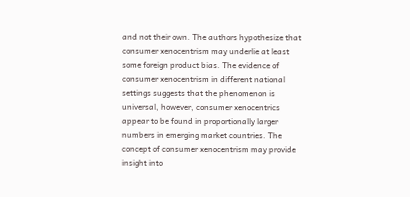and not their own. The authors hypothesize that consumer xenocentrism may underlie at least some foreign product bias. The evidence of consumer xenocentrism in different national settings suggests that the phenomenon is universal, however, consumer xenocentrics appear to be found in proportionally larger numbers in emerging market countries. The concept of consumer xenocentrism may provide insight into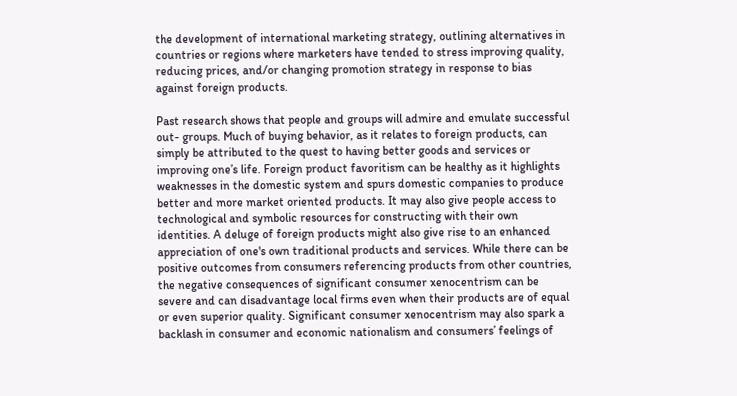the development of international marketing strategy, outlining alternatives in countries or regions where marketers have tended to stress improving quality, reducing prices, and/or changing promotion strategy in response to bias against foreign products.

Past research shows that people and groups will admire and emulate successful out- groups. Much of buying behavior, as it relates to foreign products, can simply be attributed to the quest to having better goods and services or improving one’s life. Foreign product favoritism can be healthy as it highlights weaknesses in the domestic system and spurs domestic companies to produce better and more market oriented products. It may also give people access to technological and symbolic resources for constructing with their own identities. A deluge of foreign products might also give rise to an enhanced appreciation of one's own traditional products and services. While there can be positive outcomes from consumers referencing products from other countries, the negative consequences of significant consumer xenocentrism can be severe and can disadvantage local firms even when their products are of equal or even superior quality. Significant consumer xenocentrism may also spark a backlash in consumer and economic nationalism and consumers’ feelings of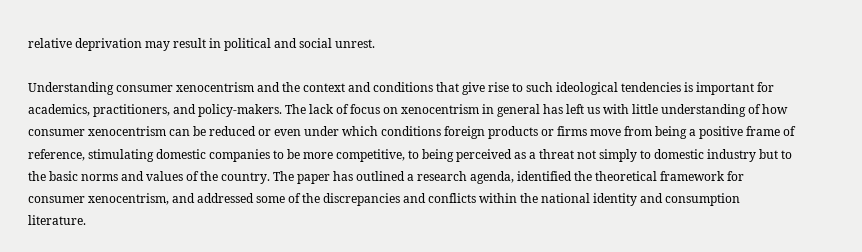relative deprivation may result in political and social unrest.

Understanding consumer xenocentrism and the context and conditions that give rise to such ideological tendencies is important for academics, practitioners, and policy-makers. The lack of focus on xenocentrism in general has left us with little understanding of how consumer xenocentrism can be reduced or even under which conditions foreign products or firms move from being a positive frame of reference, stimulating domestic companies to be more competitive, to being perceived as a threat not simply to domestic industry but to the basic norms and values of the country. The paper has outlined a research agenda, identified the theoretical framework for consumer xenocentrism, and addressed some of the discrepancies and conflicts within the national identity and consumption literature.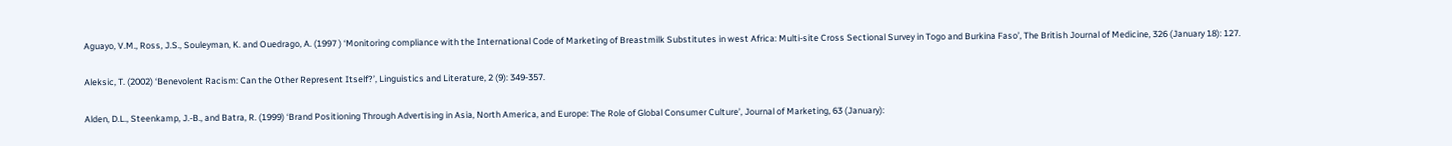Aguayo, V.M., Ross, J.S., Souleyman, K. and Ouedrago, A. (1997 ) ‘Monitoring compliance with the International Code of Marketing of Breastmilk Substitutes in west Africa: Multi-site Cross Sectional Survey in Togo and Burkina Faso’, The British Journal of Medicine, 326 (January 18): 127.

Aleksic, T. (2002) ‘Benevolent Racism: Can the Other Represent Itself?’, Linguistics and Literature, 2 (9): 349-357.

Alden, D.L., Steenkamp, J.-B., and Batra, R. (1999) ‘Brand Positioning Through Advertising in Asia, North America, and Europe: The Role of Global Consumer Culture’, Journal of Marketing, 63 (January):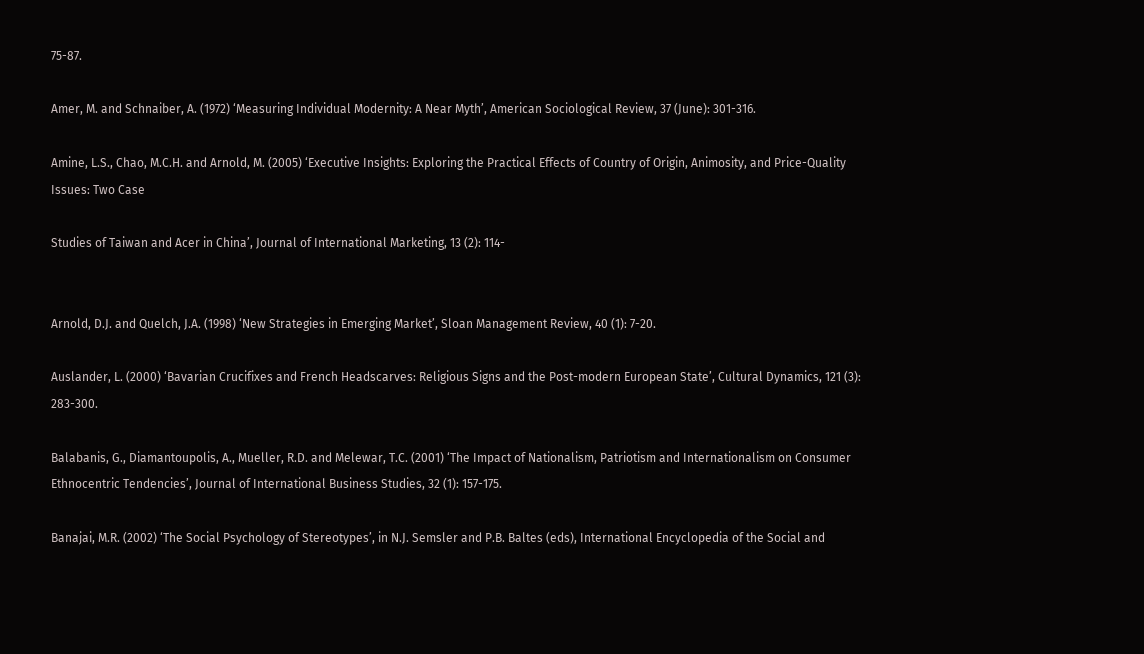75-87.

Amer, M. and Schnaiber, A. (1972) ‘Measuring Individual Modernity: A Near Myth’, American Sociological Review, 37 (June): 301-316.

Amine, L.S., Chao, M.C.H. and Arnold, M. (2005) ‘Executive Insights: Exploring the Practical Effects of Country of Origin, Animosity, and Price-Quality Issues: Two Case

Studies of Taiwan and Acer in China’, Journal of International Marketing, 13 (2): 114-


Arnold, D.J. and Quelch, J.A. (1998) ‘New Strategies in Emerging Market’, Sloan Management Review, 40 (1): 7-20.

Auslander, L. (2000) ‘Bavarian Crucifixes and French Headscarves: Religious Signs and the Post-modern European State’, Cultural Dynamics, 121 (3): 283-300.

Balabanis, G., Diamantoupolis, A., Mueller, R.D. and Melewar, T.C. (2001) ‘The Impact of Nationalism, Patriotism and Internationalism on Consumer Ethnocentric Tendencies’, Journal of International Business Studies, 32 (1): 157-175.

Banajai, M.R. (2002) ‘The Social Psychology of Stereotypes’, in N.J. Semsler and P.B. Baltes (eds), International Encyclopedia of the Social and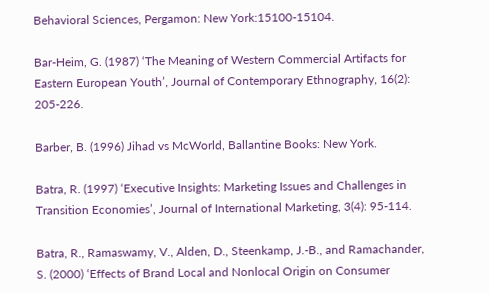Behavioral Sciences, Pergamon: New York:15100-15104.

Bar-Heim, G. (1987) ‘The Meaning of Western Commercial Artifacts for Eastern European Youth’, Journal of Contemporary Ethnography, 16(2): 205-226.

Barber, B. (1996) Jihad vs McWorld, Ballantine Books: New York.

Batra, R. (1997) ‘Executive Insights: Marketing Issues and Challenges in Transition Economies’, Journal of International Marketing, 3(4): 95-114.

Batra, R., Ramaswamy, V., Alden, D., Steenkamp, J.-B., and Ramachander, S. (2000) ‘Effects of Brand Local and Nonlocal Origin on Consumer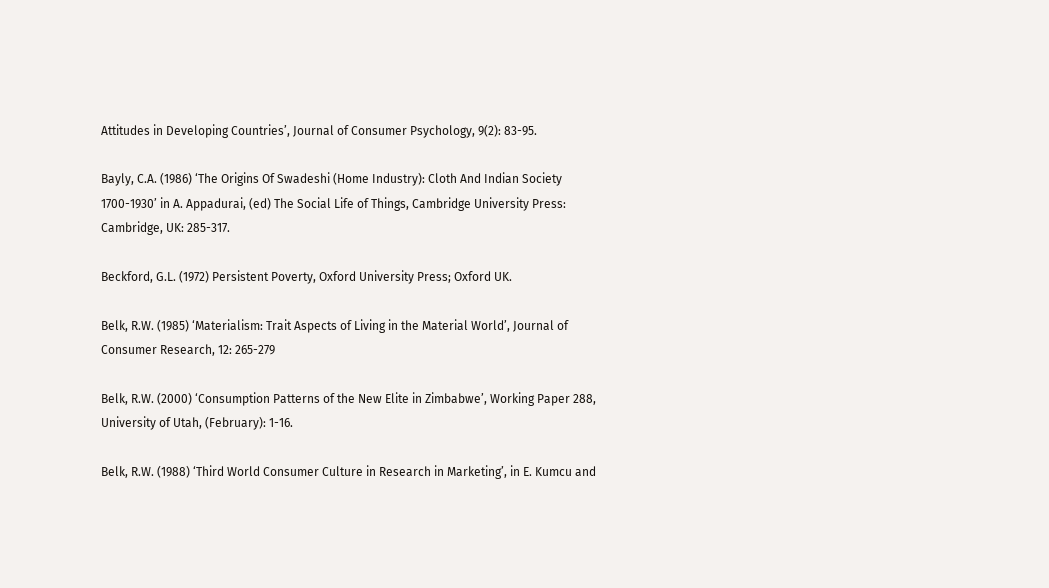Attitudes in Developing Countries’, Journal of Consumer Psychology, 9(2): 83-95.

Bayly, C.A. (1986) ‘The Origins Of Swadeshi (Home Industry): Cloth And Indian Society 1700-1930’ in A. Appadurai, (ed) The Social Life of Things, Cambridge University Press: Cambridge, UK: 285-317.

Beckford, G.L. (1972) Persistent Poverty, Oxford University Press; Oxford UK.

Belk, R.W. (1985) ‘Materialism: Trait Aspects of Living in the Material World’, Journal of Consumer Research, 12: 265-279

Belk, R.W. (2000) ‘Consumption Patterns of the New Elite in Zimbabwe’, Working Paper 288, University of Utah, (February): 1-16.

Belk, R.W. (1988) ‘Third World Consumer Culture in Research in Marketing’, in E. Kumcu and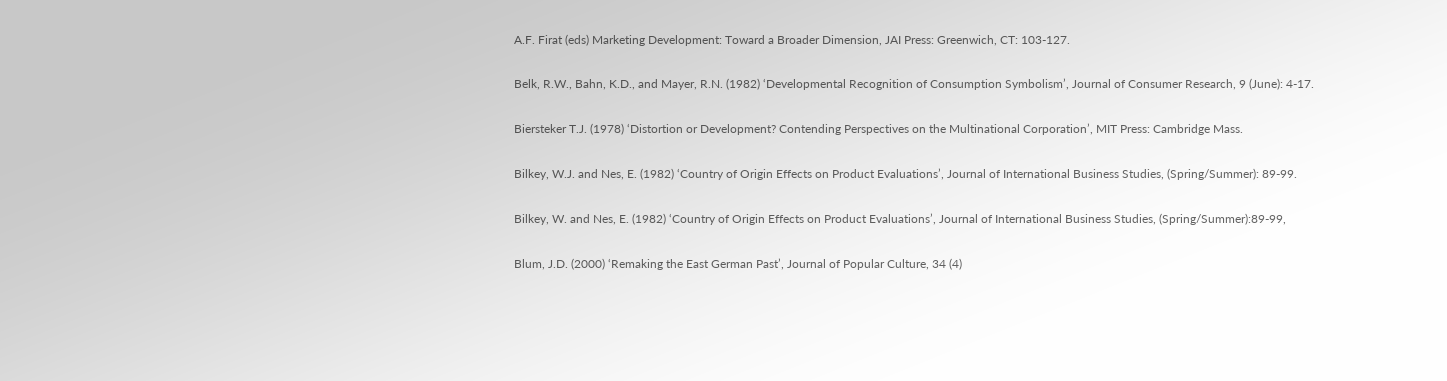A.F. Firat (eds) Marketing Development: Toward a Broader Dimension, JAI Press: Greenwich, CT: 103-127.

Belk, R.W., Bahn, K.D., and Mayer, R.N. (1982) ‘Developmental Recognition of Consumption Symbolism’, Journal of Consumer Research, 9 (June): 4-17.

Biersteker T.J. (1978) ‘Distortion or Development? Contending Perspectives on the Multinational Corporation’, MIT Press: Cambridge Mass.

Bilkey, W.J. and Nes, E. (1982) ‘Country of Origin Effects on Product Evaluations’, Journal of International Business Studies, (Spring/Summer): 89-99.

Bilkey, W. and Nes, E. (1982) ‘Country of Origin Effects on Product Evaluations’, Journal of International Business Studies, (Spring/Summer):89-99,

Blum, J.D. (2000) ‘Remaking the East German Past’, Journal of Popular Culture, 34 (4)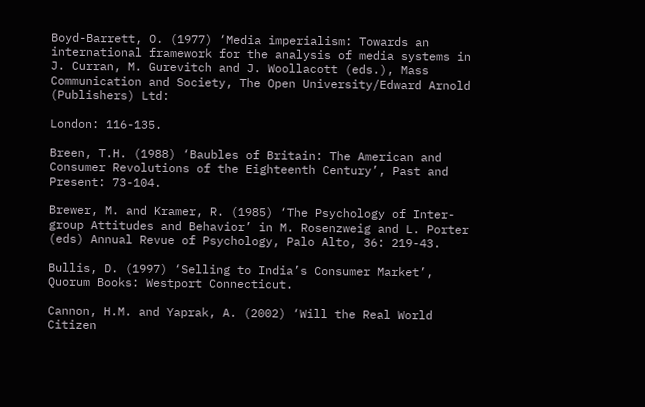Boyd-Barrett, O. (1977) ‘Media imperialism: Towards an international framework for the analysis of media systems in J. Curran, M. Gurevitch and J. Woollacott (eds.), Mass Communication and Society, The Open University/Edward Arnold (Publishers) Ltd:

London: 116-135.

Breen, T.H. (1988) ‘Baubles of Britain: The American and Consumer Revolutions of the Eighteenth Century’, Past and Present: 73-104.

Brewer, M. and Kramer, R. (1985) ‘The Psychology of Inter-group Attitudes and Behavior’ in M. Rosenzweig and L. Porter (eds) Annual Revue of Psychology, Palo Alto, 36: 219-43.

Bullis, D. (1997) ‘Selling to India’s Consumer Market’, Quorum Books: Westport Connecticut.

Cannon, H.M. and Yaprak, A. (2002) ‘Will the Real World Citizen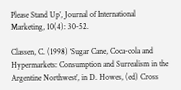Please Stand Up’, Journal of International Marketing, 10(4): 30-52.

Classen, C. (1998) ‘Sugar Cane, Coca-cola and Hypermarkets: Consumption and Surrealism in the Argentine Northwest’, in D. Howes, (ed) Cross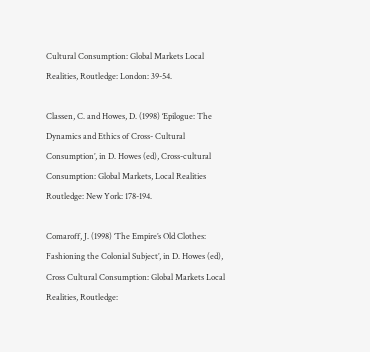Cultural Consumption: Global Markets Local Realities, Routledge: London: 39-54.

Classen, C. and Howes, D. (1998) ‘Epilogue: The Dynamics and Ethics of Cross- Cultural Consumption’, in D. Howes (ed), Cross-cultural Consumption: Global Markets, Local Realities Routledge: New York: 178-194.

Comaroff, J. (1998) ‘The Empire’s Old Clothes: Fashioning the Colonial Subject’, in D. Howes (ed), Cross Cultural Consumption: Global Markets Local Realities, Routledge: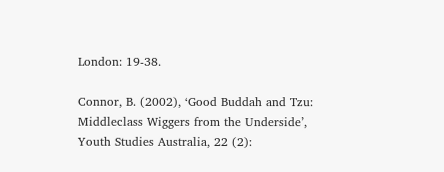London: 19-38.

Connor, B. (2002), ‘Good Buddah and Tzu: Middleclass Wiggers from the Underside’, Youth Studies Australia, 22 (2):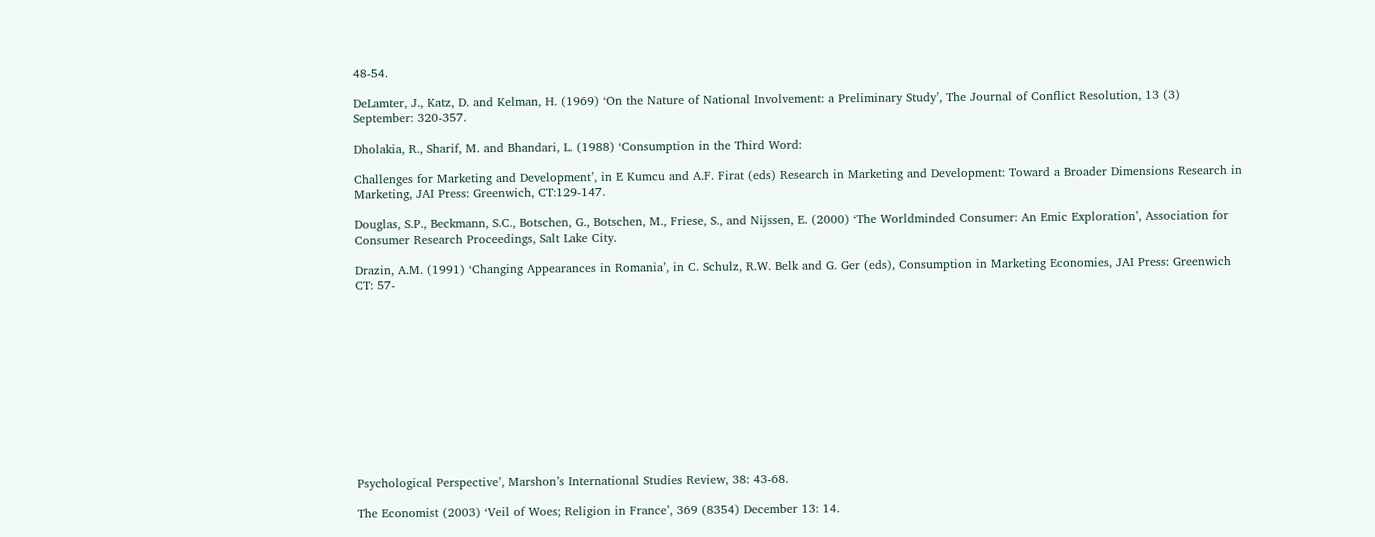48-54.

DeLamter, J., Katz, D. and Kelman, H. (1969) ‘On the Nature of National Involvement: a Preliminary Study’, The Journal of Conflict Resolution, 13 (3) September: 320-357.

Dholakia, R., Sharif, M. and Bhandari, L. (1988) ‘Consumption in the Third Word:

Challenges for Marketing and Development’, in E Kumcu and A.F. Firat (eds) Research in Marketing and Development: Toward a Broader Dimensions Research in Marketing, JAI Press: Greenwich, CT:129-147.

Douglas, S.P., Beckmann, S.C., Botschen, G., Botschen, M., Friese, S., and Nijssen, E. (2000) ‘The Worldminded Consumer: An Emic Exploration’, Association for Consumer Research Proceedings, Salt Lake City.

Drazin, A.M. (1991) ‘Changing Appearances in Romania’, in C. Schulz, R.W. Belk and G. Ger (eds), Consumption in Marketing Economies, JAI Press: Greenwich CT: 57-












Psychological Perspective’, Marshon’s International Studies Review, 38: 43-68.

The Economist (2003) ‘Veil of Woes; Religion in France’, 369 (8354) December 13: 14.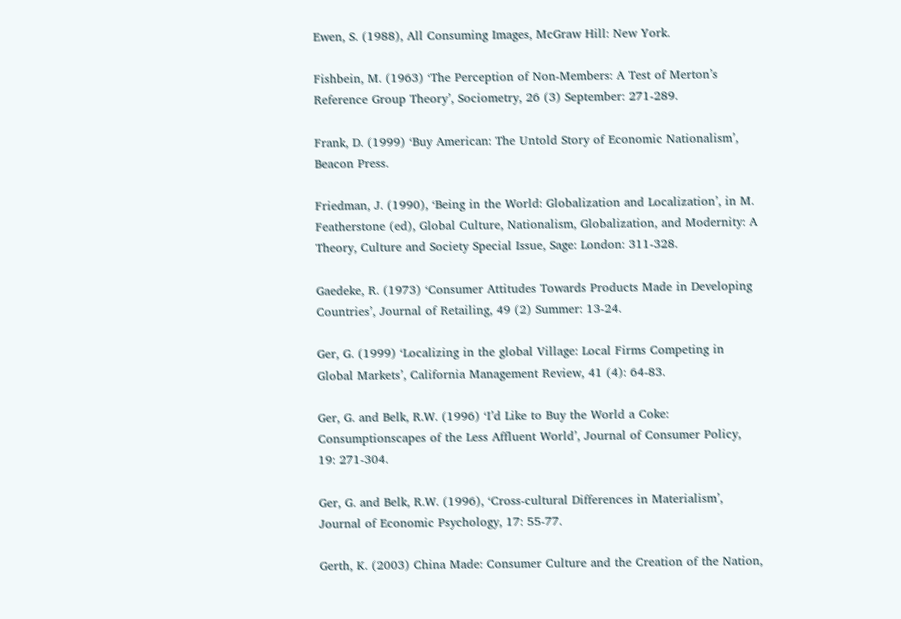Ewen, S. (1988), All Consuming Images, McGraw Hill: New York.

Fishbein, M. (1963) ‘The Perception of Non-Members: A Test of Merton’s Reference Group Theory’, Sociometry, 26 (3) September: 271-289.

Frank, D. (1999) ‘Buy American: The Untold Story of Economic Nationalism’, Beacon Press.

Friedman, J. (1990), ‘Being in the World: Globalization and Localization’, in M. Featherstone (ed), Global Culture, Nationalism, Globalization, and Modernity: A Theory, Culture and Society Special Issue, Sage: London: 311-328.

Gaedeke, R. (1973) ‘Consumer Attitudes Towards Products Made in Developing Countries’, Journal of Retailing, 49 (2) Summer: 13-24.

Ger, G. (1999) ‘Localizing in the global Village: Local Firms Competing in Global Markets’, California Management Review, 41 (4): 64-83.

Ger, G. and Belk, R.W. (1996) ‘I’d Like to Buy the World a Coke: Consumptionscapes of the Less Affluent World’, Journal of Consumer Policy, 19: 271-304.

Ger, G. and Belk, R.W. (1996), ‘Cross-cultural Differences in Materialism’, Journal of Economic Psychology, 17: 55-77.

Gerth, K. (2003) China Made: Consumer Culture and the Creation of the Nation,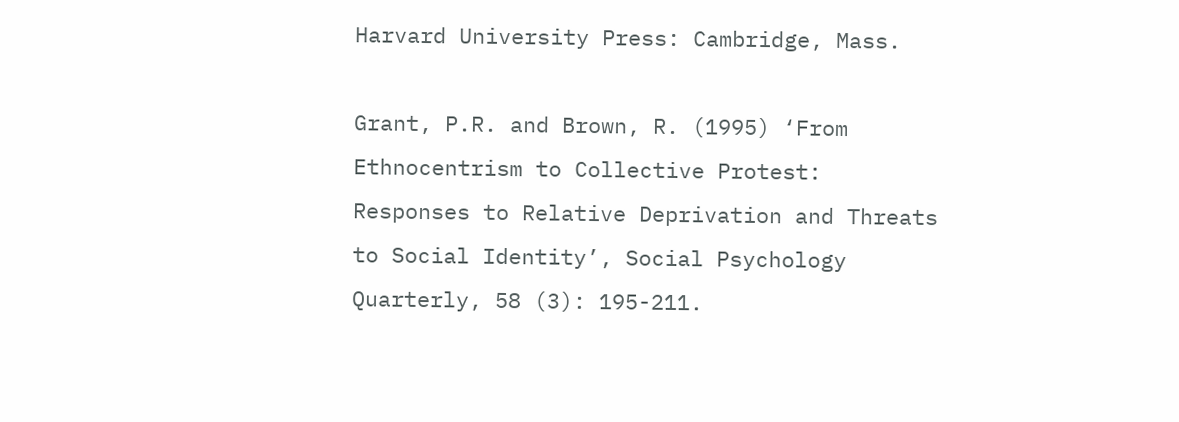Harvard University Press: Cambridge, Mass.

Grant, P.R. and Brown, R. (1995) ‘From Ethnocentrism to Collective Protest: Responses to Relative Deprivation and Threats to Social Identity’, Social Psychology Quarterly, 58 (3): 195-211.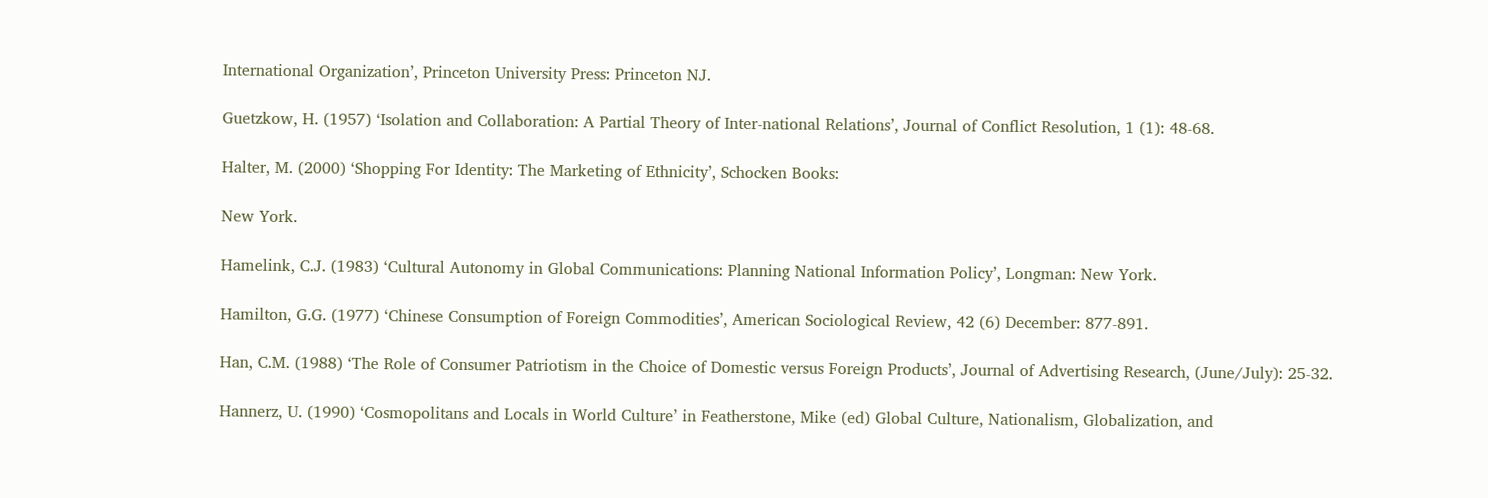International Organization’, Princeton University Press: Princeton NJ.

Guetzkow, H. (1957) ‘Isolation and Collaboration: A Partial Theory of Inter-national Relations’, Journal of Conflict Resolution, 1 (1): 48-68.

Halter, M. (2000) ‘Shopping For Identity: The Marketing of Ethnicity’, Schocken Books:

New York.

Hamelink, C.J. (1983) ‘Cultural Autonomy in Global Communications: Planning National Information Policy’, Longman: New York.

Hamilton, G.G. (1977) ‘Chinese Consumption of Foreign Commodities’, American Sociological Review, 42 (6) December: 877-891.

Han, C.M. (1988) ‘The Role of Consumer Patriotism in the Choice of Domestic versus Foreign Products’, Journal of Advertising Research, (June/July): 25-32.

Hannerz, U. (1990) ‘Cosmopolitans and Locals in World Culture’ in Featherstone, Mike (ed) Global Culture, Nationalism, Globalization, and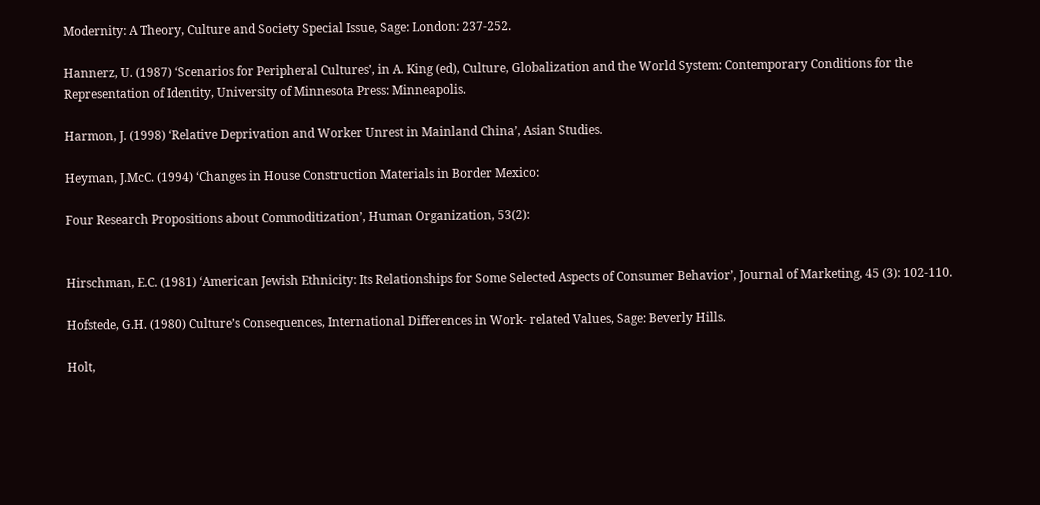Modernity: A Theory, Culture and Society Special Issue, Sage: London: 237-252.

Hannerz, U. (1987) ‘Scenarios for Peripheral Cultures’, in A. King (ed), Culture, Globalization and the World System: Contemporary Conditions for the Representation of Identity, University of Minnesota Press: Minneapolis.

Harmon, J. (1998) ‘Relative Deprivation and Worker Unrest in Mainland China’, Asian Studies.

Heyman, J.McC. (1994) ‘Changes in House Construction Materials in Border Mexico:

Four Research Propositions about Commoditization’, Human Organization, 53(2):


Hirschman, E.C. (1981) ‘American Jewish Ethnicity: Its Relationships for Some Selected Aspects of Consumer Behavior’, Journal of Marketing, 45 (3): 102-110.

Hofstede, G.H. (1980) Culture’s Consequences, International Differences in Work- related Values, Sage: Beverly Hills.

Holt,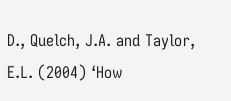D., Quelch, J.A. and Taylor, E.L. (2004) ‘How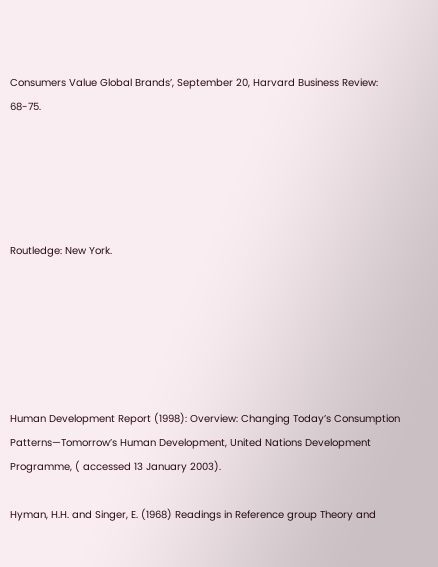Consumers Value Global Brands’, September 20, Harvard Business Review: 68-75.





Routledge: New York.






Human Development Report (1998): Overview: Changing Today’s Consumption Patterns—Tomorrow’s Human Development, United Nations Development Programme, ( accessed 13 January 2003).

Hyman, H.H. and Singer, E. (1968) Readings in Reference group Theory and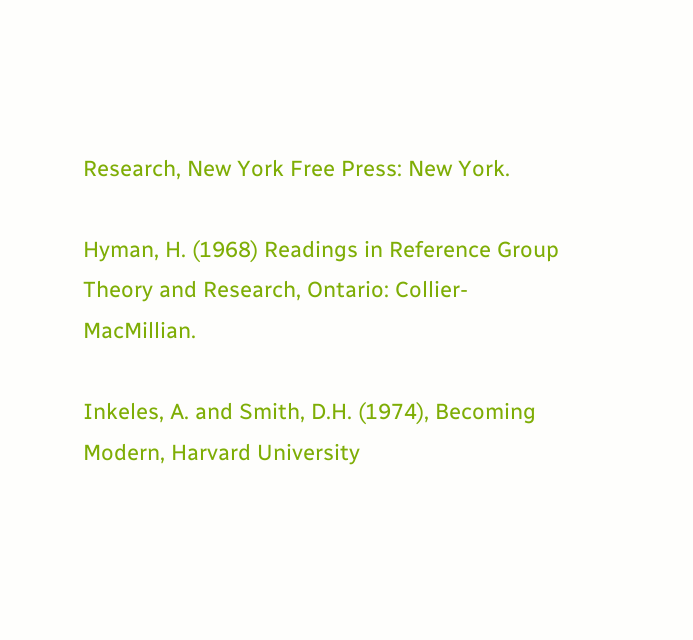Research, New York Free Press: New York.

Hyman, H. (1968) Readings in Reference Group Theory and Research, Ontario: Collier- MacMillian.

Inkeles, A. and Smith, D.H. (1974), Becoming Modern, Harvard University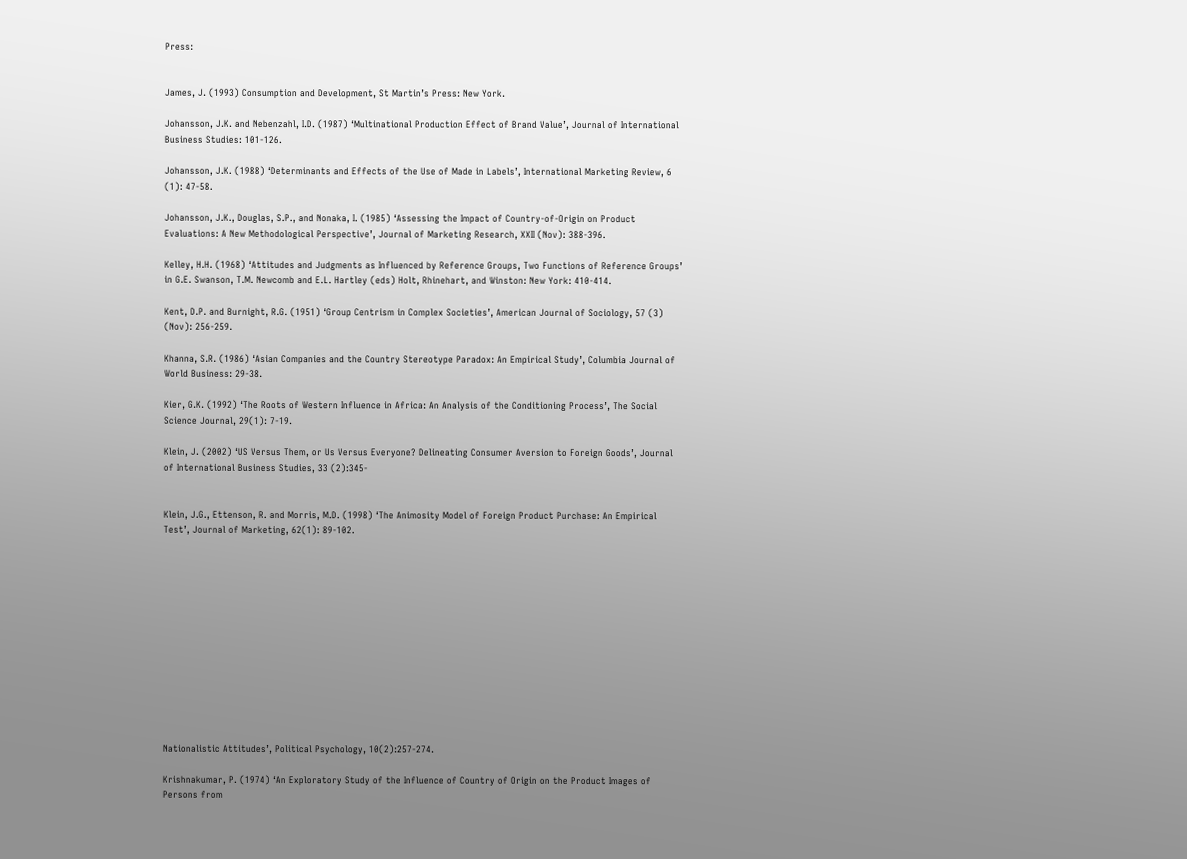Press:


James, J. (1993) Consumption and Development, St Martin’s Press: New York.

Johansson, J.K. and Nebenzahl, I.D. (1987) ‘Multinational Production Effect of Brand Value’, Journal of International Business Studies: 101-126.

Johansson, J.K. (1988) ‘Determinants and Effects of the Use of Made in Labels’, International Marketing Review, 6 (1): 47-58.

Johansson, J.K., Douglas, S.P., and Nonaka, I. (1985) ‘Assessing the Impact of Country-of-Origin on Product Evaluations: A New Methodological Perspective’, Journal of Marketing Research, XXII (Nov): 388-396.

Kelley, H.H. (1968) ‘Attitudes and Judgments as Influenced by Reference Groups, Two Functions of Reference Groups’ in G.E. Swanson, T.M. Newcomb and E.L. Hartley (eds) Holt, Rhinehart, and Winston: New York: 410-414.

Kent, D.P. and Burnight, R.G. (1951) ‘Group Centrism in Complex Societies’, American Journal of Sociology, 57 (3) (Nov): 256-259.

Khanna, S.R. (1986) ‘Asian Companies and the Country Stereotype Paradox: An Empirical Study’, Columbia Journal of World Business: 29-38.

Kier, G.K. (1992) ‘The Roots of Western Influence in Africa: An Analysis of the Conditioning Process’, The Social Science Journal, 29(1): 7-19.

Klein, J. (2002) ‘US Versus Them, or Us Versus Everyone? Delineating Consumer Aversion to Foreign Goods’, Journal of International Business Studies, 33 (2):345-


Klein, J.G., Ettenson, R. and Morris, M.D. (1998) ‘The Animosity Model of Foreign Product Purchase: An Empirical Test’, Journal of Marketing, 62(1): 89-102.













Nationalistic Attitudes’, Political Psychology, 10(2):257-274.

Krishnakumar, P. (1974) ‘An Exploratory Study of the Influence of Country of Origin on the Product Images of Persons from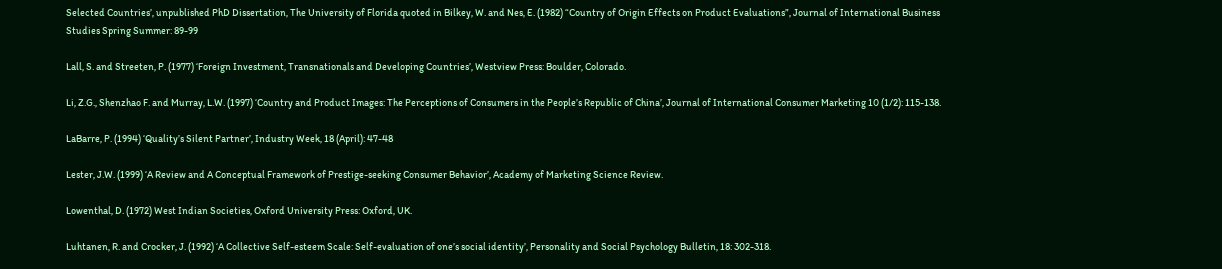Selected Countries’, unpublished PhD Dissertation, The University of Florida quoted in Bilkey, W. and Nes, E. (1982) “Country of Origin Effects on Product Evaluations”, Journal of International Business Studies Spring Summer: 89-99

Lall, S. and Streeten, P. (1977) ‘Foreign Investment, Transnationals and Developing Countries’, Westview Press: Boulder, Colorado.

Li, Z.G., Shenzhao F. and Murray, L.W. (1997) ‘Country and Product Images: The Perceptions of Consumers in the People’s Republic of China’, Journal of International Consumer Marketing 10 (1/2): 115-138.

LaBarre, P. (1994) ‘Quality’s Silent Partner’, Industry Week, 18 (April): 47-48

Lester, J.W. (1999) ‘A Review and A Conceptual Framework of Prestige-seeking Consumer Behavior’, Academy of Marketing Science Review.

Lowenthal, D. (1972) West Indian Societies, Oxford University Press: Oxford, UK.

Luhtanen, R. and Crocker, J. (1992) ‘A Collective Self-esteem Scale: Self-evaluation of one’s social identity’, Personality and Social Psychology Bulletin, 18: 302-318.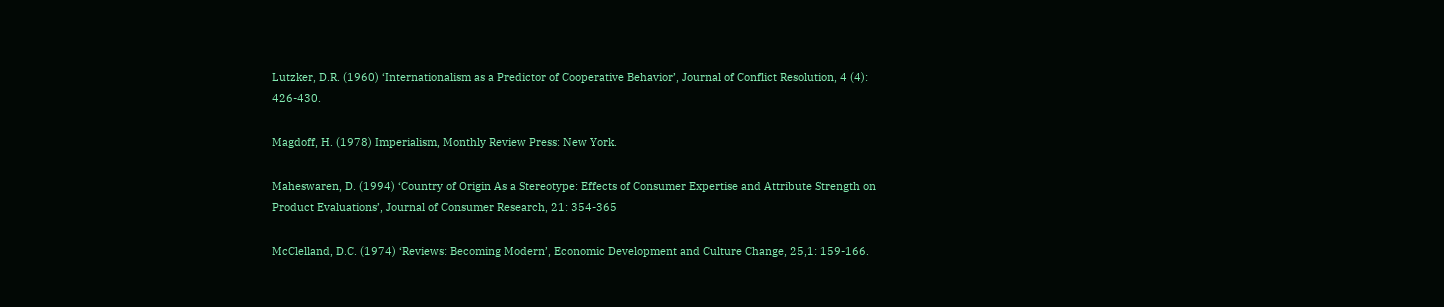Lutzker, D.R. (1960) ‘Internationalism as a Predictor of Cooperative Behavior’, Journal of Conflict Resolution, 4 (4): 426-430.

Magdoff, H. (1978) Imperialism, Monthly Review Press: New York.

Maheswaren, D. (1994) ‘Country of Origin As a Stereotype: Effects of Consumer Expertise and Attribute Strength on Product Evaluations’, Journal of Consumer Research, 21: 354-365

McClelland, D.C. (1974) ‘Reviews: Becoming Modern’, Economic Development and Culture Change, 25,1: 159-166.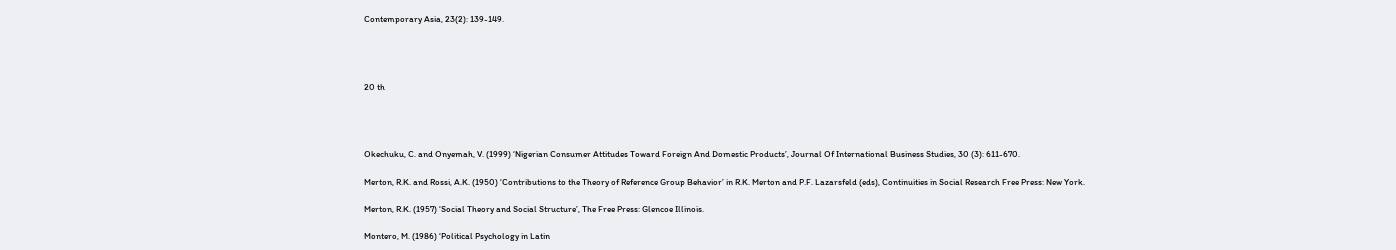Contemporary Asia, 23(2): 139-149.




20 th




Okechuku, C. and Onyemah, V. (1999) ‘Nigerian Consumer Attitudes Toward Foreign And Domestic Products’, Journal Of International Business Studies, 30 (3): 611-670.

Merton, R.K. and Rossi, A.K. (1950) ‘Contributions to the Theory of Reference Group Behavior’ in R.K. Merton and P.F. Lazarsfeld (eds), Continuities in Social Research Free Press: New York.

Merton, R.K. (1957) ‘Social Theory and Social Structure’, The Free Press: Glencoe Illinois.

Montero, M. (1986) ‘Political Psychology in Latin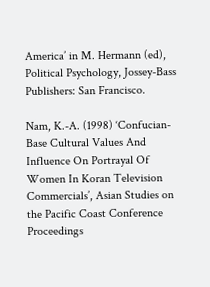America’ in M. Hermann (ed), Political Psychology, Jossey-Bass Publishers: San Francisco.

Nam, K.-A. (1998) ‘Confucian-Base Cultural Values And Influence On Portrayal Of Women In Koran Television Commercials’, Asian Studies on the Pacific Coast Conference Proceedings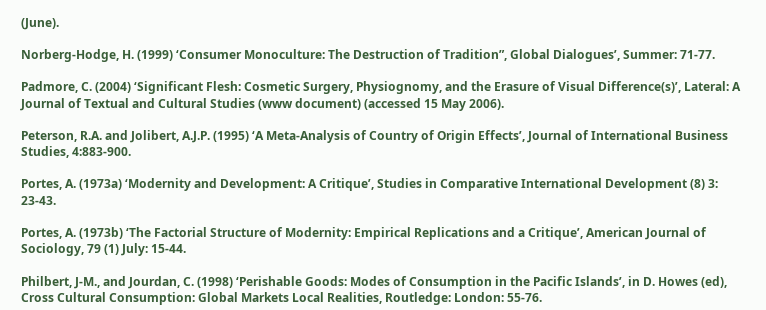(June).

Norberg-Hodge, H. (1999) ‘Consumer Monoculture: The Destruction of Tradition”, Global Dialogues’, Summer: 71-77.

Padmore, C. (2004) ‘Significant Flesh: Cosmetic Surgery, Physiognomy, and the Erasure of Visual Difference(s)’, Lateral: A Journal of Textual and Cultural Studies (www document) (accessed 15 May 2006).

Peterson, R.A. and Jolibert, A.J.P. (1995) ‘A Meta-Analysis of Country of Origin Effects’, Journal of International Business Studies, 4:883-900.

Portes, A. (1973a) ‘Modernity and Development: A Critique’, Studies in Comparative International Development (8) 3: 23-43.

Portes, A. (1973b) ‘The Factorial Structure of Modernity: Empirical Replications and a Critique’, American Journal of Sociology, 79 (1) July: 15-44.

Philbert, J-M., and Jourdan, C. (1998) ‘Perishable Goods: Modes of Consumption in the Pacific Islands’, in D. Howes (ed), Cross Cultural Consumption: Global Markets Local Realities, Routledge: London: 55-76.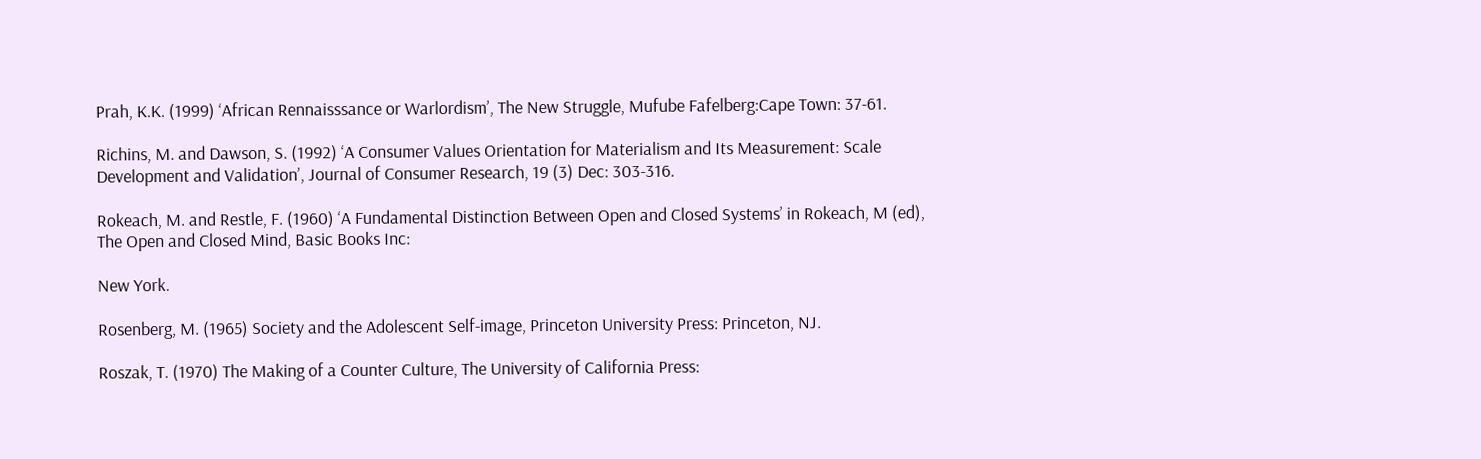Prah, K.K. (1999) ‘African Rennaisssance or Warlordism’, The New Struggle, Mufube Fafelberg:Cape Town: 37-61.

Richins, M. and Dawson, S. (1992) ‘A Consumer Values Orientation for Materialism and Its Measurement: Scale Development and Validation’, Journal of Consumer Research, 19 (3) Dec: 303-316.

Rokeach, M. and Restle, F. (1960) ‘A Fundamental Distinction Between Open and Closed Systems’ in Rokeach, M (ed), The Open and Closed Mind, Basic Books Inc:

New York.

Rosenberg, M. (1965) Society and the Adolescent Self-image, Princeton University Press: Princeton, NJ.

Roszak, T. (1970) The Making of a Counter Culture, The University of California Press: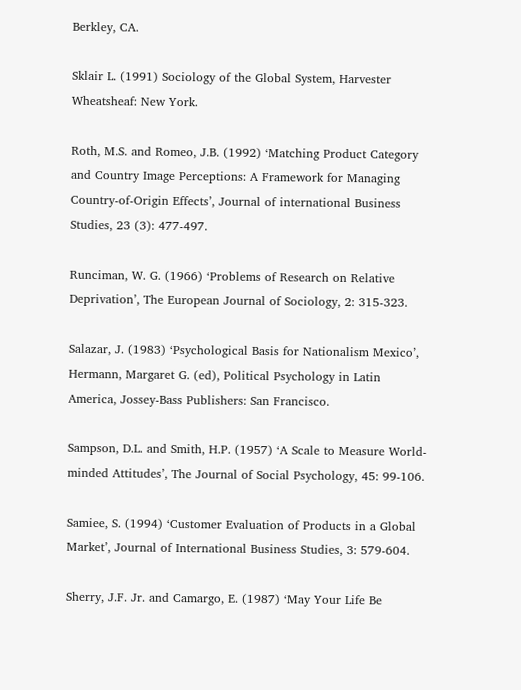Berkley, CA.

Sklair L. (1991) Sociology of the Global System, Harvester Wheatsheaf: New York.

Roth, M.S. and Romeo, J.B. (1992) ‘Matching Product Category and Country Image Perceptions: A Framework for Managing Country-of-Origin Effects’, Journal of international Business Studies, 23 (3): 477-497.

Runciman, W. G. (1966) ‘Problems of Research on Relative Deprivation’, The European Journal of Sociology, 2: 315-323.

Salazar, J. (1983) ‘Psychological Basis for Nationalism Mexico’, Hermann, Margaret G. (ed), Political Psychology in Latin America, Jossey-Bass Publishers: San Francisco.

Sampson, D.L. and Smith, H.P. (1957) ‘A Scale to Measure World-minded Attitudes’, The Journal of Social Psychology, 45: 99-106.

Samiee, S. (1994) ‘Customer Evaluation of Products in a Global Market’, Journal of International Business Studies, 3: 579-604.

Sherry, J.F. Jr. and Camargo, E. (1987) ‘May Your Life Be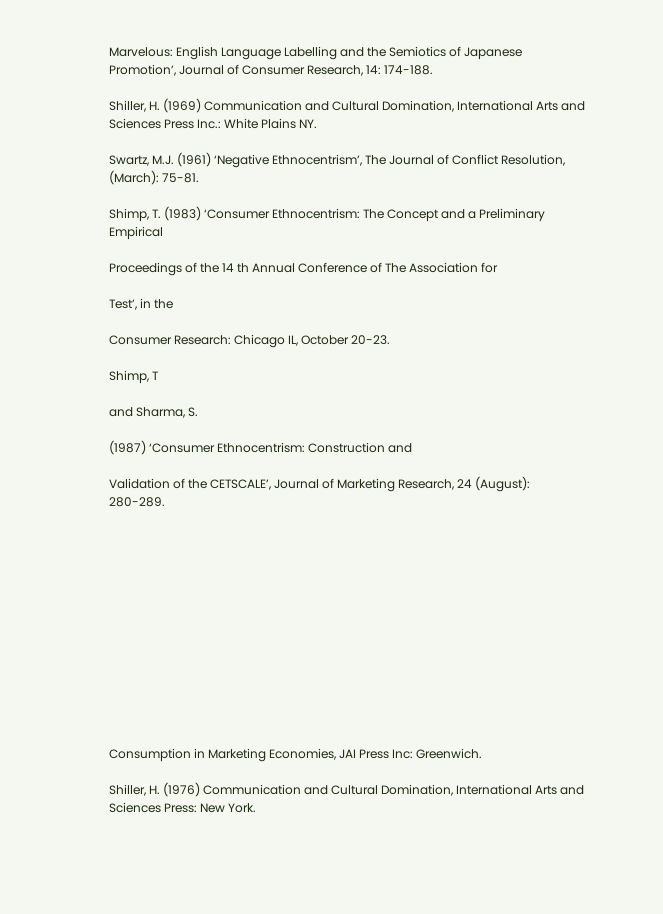Marvelous: English Language Labelling and the Semiotics of Japanese Promotion’, Journal of Consumer Research, 14: 174-188.

Shiller, H. (1969) Communication and Cultural Domination, International Arts and Sciences Press Inc.: White Plains NY.

Swartz, M.J. (1961) ‘Negative Ethnocentrism’, The Journal of Conflict Resolution, (March): 75-81.

Shimp, T. (1983) ‘Consumer Ethnocentrism: The Concept and a Preliminary Empirical

Proceedings of the 14 th Annual Conference of The Association for

Test’, in the

Consumer Research: Chicago IL, October 20-23.

Shimp, T

and Sharma, S.

(1987) ‘Consumer Ethnocentrism: Construction and

Validation of the CETSCALE’, Journal of Marketing Research, 24 (August): 280-289.













Consumption in Marketing Economies, JAI Press Inc: Greenwich.

Shiller, H. (1976) Communication and Cultural Domination, International Arts and Sciences Press: New York.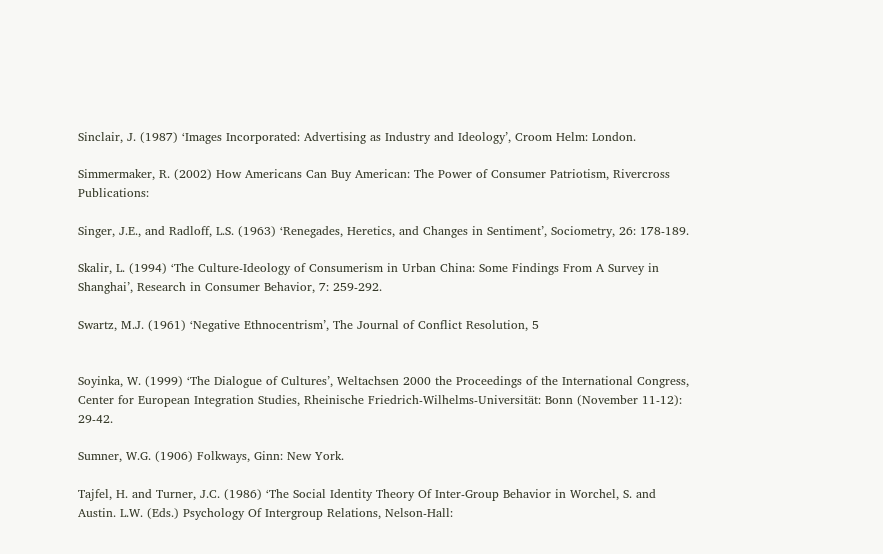Sinclair, J. (1987) ‘Images Incorporated: Advertising as Industry and Ideology’, Croom Helm: London.

Simmermaker, R. (2002) How Americans Can Buy American: The Power of Consumer Patriotism, Rivercross Publications:

Singer, J.E., and Radloff, L.S. (1963) ‘Renegades, Heretics, and Changes in Sentiment’, Sociometry, 26: 178-189.

Skalir, L. (1994) ‘The Culture-Ideology of Consumerism in Urban China: Some Findings From A Survey in Shanghai’, Research in Consumer Behavior, 7: 259-292.

Swartz, M.J. (1961) ‘Negative Ethnocentrism’, The Journal of Conflict Resolution, 5


Soyinka, W. (1999) ‘The Dialogue of Cultures’, Weltachsen 2000 the Proceedings of the International Congress, Center for European Integration Studies, Rheinische Friedrich-Wilhelms-Universität: Bonn (November 11-12): 29-42.

Sumner, W.G. (1906) Folkways, Ginn: New York.

Tajfel, H. and Turner, J.C. (1986) ‘The Social Identity Theory Of Inter-Group Behavior in Worchel, S. and Austin. L.W. (Eds.) Psychology Of Intergroup Relations, Nelson-Hall: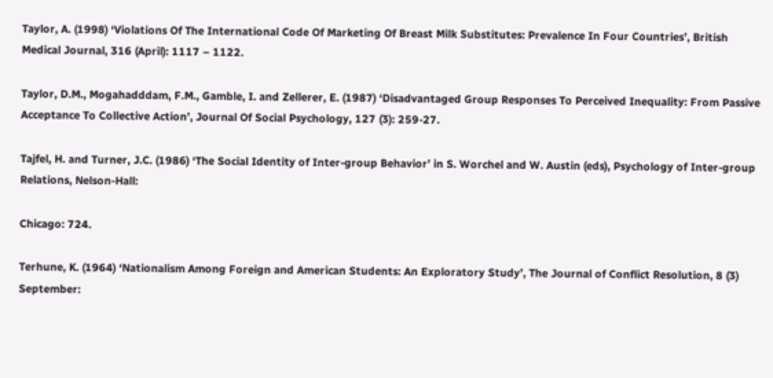Taylor, A. (1998) ‘Violations Of The International Code Of Marketing Of Breast Milk Substitutes: Prevalence In Four Countries’, British Medical Journal, 316 (April): 1117 – 1122.

Taylor, D.M., Mogahadddam, F.M., Gamble, I. and Zellerer, E. (1987) ‘Disadvantaged Group Responses To Perceived Inequality: From Passive Acceptance To Collective Action’, Journal Of Social Psychology, 127 (3): 259-27.

Tajfel, H. and Turner, J.C. (1986) ‘The Social Identity of Inter-group Behavior’ in S. Worchel and W. Austin (eds), Psychology of Inter-group Relations, Nelson-Hall:

Chicago: 724.

Terhune, K. (1964) ‘Nationalism Among Foreign and American Students: An Exploratory Study’, The Journal of Conflict Resolution, 8 (3) September: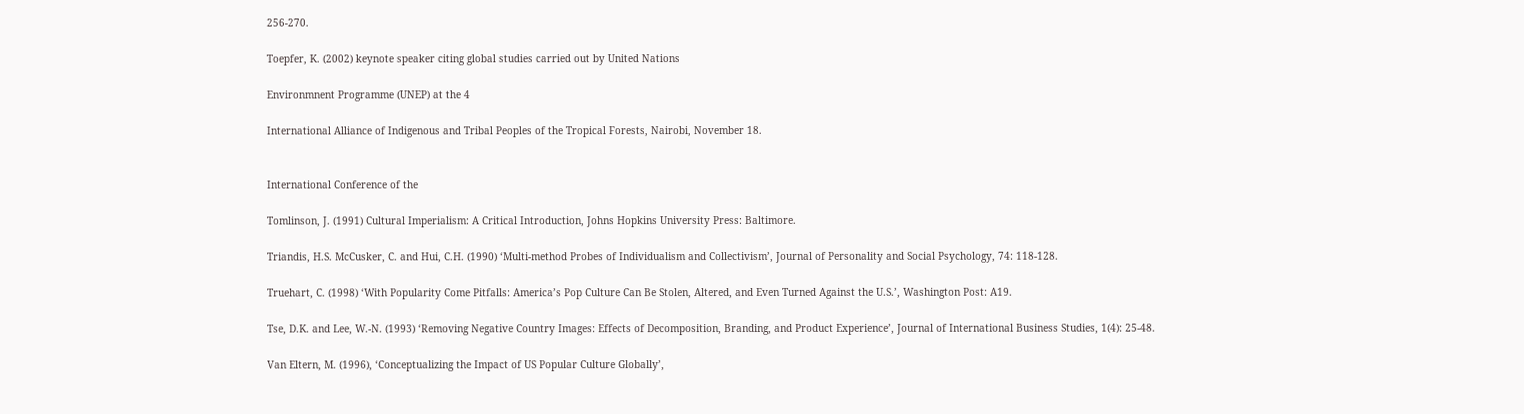256-270.

Toepfer, K. (2002) keynote speaker citing global studies carried out by United Nations

Environmnent Programme (UNEP) at the 4

International Alliance of Indigenous and Tribal Peoples of the Tropical Forests, Nairobi, November 18.


International Conference of the

Tomlinson, J. (1991) Cultural Imperialism: A Critical Introduction, Johns Hopkins University Press: Baltimore.

Triandis, H.S. McCusker, C. and Hui, C.H. (1990) ‘Multi-method Probes of Individualism and Collectivism’, Journal of Personality and Social Psychology, 74: 118-128.

Truehart, C. (1998) ‘With Popularity Come Pitfalls: America’s Pop Culture Can Be Stolen, Altered, and Even Turned Against the U.S.’, Washington Post: A19.

Tse, D.K. and Lee, W.-N. (1993) ‘Removing Negative Country Images: Effects of Decomposition, Branding, and Product Experience’, Journal of International Business Studies, 1(4): 25-48.

Van Eltern, M. (1996), ‘Conceptualizing the Impact of US Popular Culture Globally’,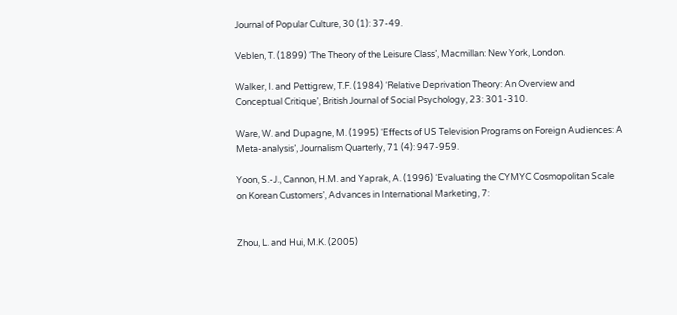Journal of Popular Culture, 30 (1): 37-49.

Veblen, T. (1899) ‘The Theory of the Leisure Class’, Macmillan: New York, London.

Walker, I. and Pettigrew, T.F. (1984) ‘Relative Deprivation Theory: An Overview and Conceptual Critique’, British Journal of Social Psychology, 23: 301-310.

Ware, W. and Dupagne, M. (1995) ‘Effects of US Television Programs on Foreign Audiences: A Meta-analysis’, Journalism Quarterly, 71 (4): 947-959.

Yoon, S.-J., Cannon, H.M. and Yaprak, A. (1996) ‘Evaluating the CYMYC Cosmopolitan Scale on Korean Customers’, Advances in International Marketing, 7:


Zhou, L. and Hui, M.K. (2005)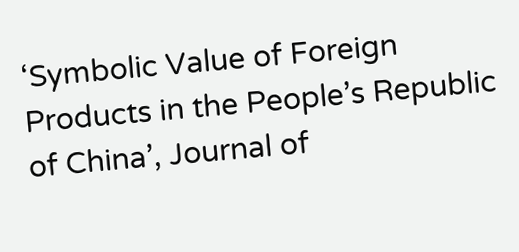‘Symbolic Value of Foreign Products in the People’s Republic of China’, Journal of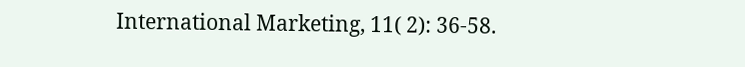International Marketing, 11( 2): 36-58.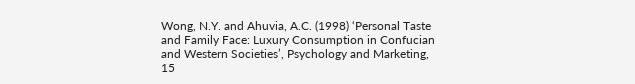Wong, N.Y. and Ahuvia, A.C. (1998) ‘Personal Taste and Family Face: Luxury Consumption in Confucian and Western Societies’, Psychology and Marketing, 15